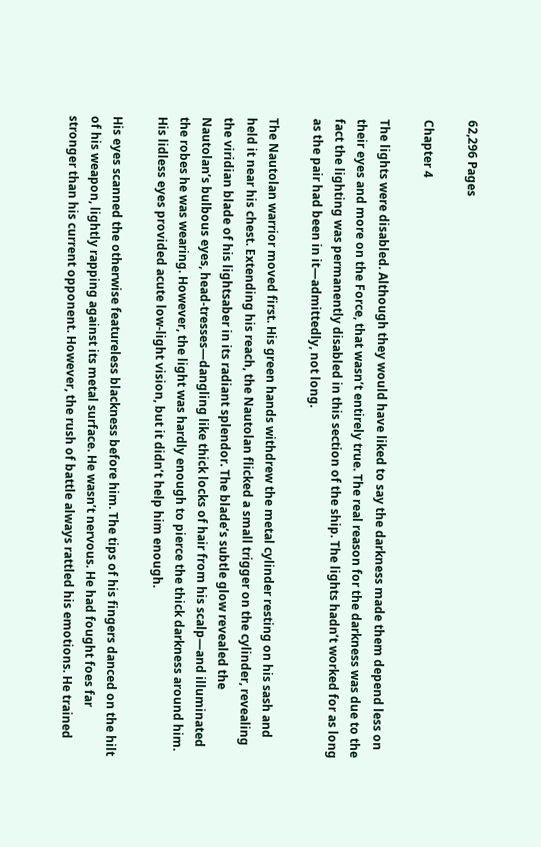62,296 Pages

Chapter 4

The lights were disabled. Although they would have liked to say the darkness made them depend less on their eyes and more on the Force, that wasn’t entirely true. The real reason for the darkness was due to the fact the lighting was permanently disabled in this section of the ship. The lights hadn’t worked for as long as the pair had been in it—admittedly, not long.

The Nautolan warrior moved first. His green hands withdrew the metal cylinder resting on his sash and held it near his chest. Extending his reach, the Nautolan flicked a small trigger on the cylinder, revealing the viridian blade of his lightsaber in its radiant splendor. The blade’s subtle glow revealed the Nautolan’s bulbous eyes, head-tresses—dangling like thick locks of hair from his scalp—and illuminated the robes he was wearing. However, the light was hardly enough to pierce the thick darkness around him. His lidless eyes provided acute low-light vision, but it didn’t help him enough.

His eyes scanned the otherwise featureless blackness before him. The tips of his fingers danced on the hilt of his weapon, lightly rapping against its metal surface. He wasn’t nervous. He had fought foes far stronger than his current opponent. However, the rush of battle always rattled his emotions. He trained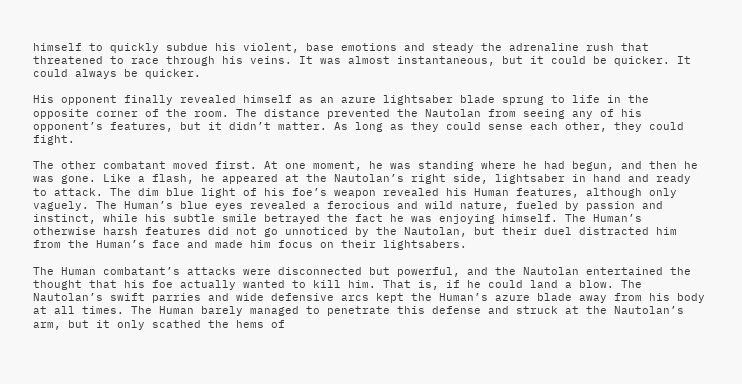himself to quickly subdue his violent, base emotions and steady the adrenaline rush that threatened to race through his veins. It was almost instantaneous, but it could be quicker. It could always be quicker.

His opponent finally revealed himself as an azure lightsaber blade sprung to life in the opposite corner of the room. The distance prevented the Nautolan from seeing any of his opponent’s features, but it didn’t matter. As long as they could sense each other, they could fight.

The other combatant moved first. At one moment, he was standing where he had begun, and then he was gone. Like a flash, he appeared at the Nautolan’s right side, lightsaber in hand and ready to attack. The dim blue light of his foe’s weapon revealed his Human features, although only vaguely. The Human’s blue eyes revealed a ferocious and wild nature, fueled by passion and instinct, while his subtle smile betrayed the fact he was enjoying himself. The Human’s otherwise harsh features did not go unnoticed by the Nautolan, but their duel distracted him from the Human’s face and made him focus on their lightsabers.

The Human combatant’s attacks were disconnected but powerful, and the Nautolan entertained the thought that his foe actually wanted to kill him. That is, if he could land a blow. The Nautolan’s swift parries and wide defensive arcs kept the Human’s azure blade away from his body at all times. The Human barely managed to penetrate this defense and struck at the Nautolan’s arm, but it only scathed the hems of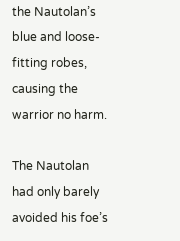the Nautolan’s blue and loose-fitting robes, causing the warrior no harm.

The Nautolan had only barely avoided his foe’s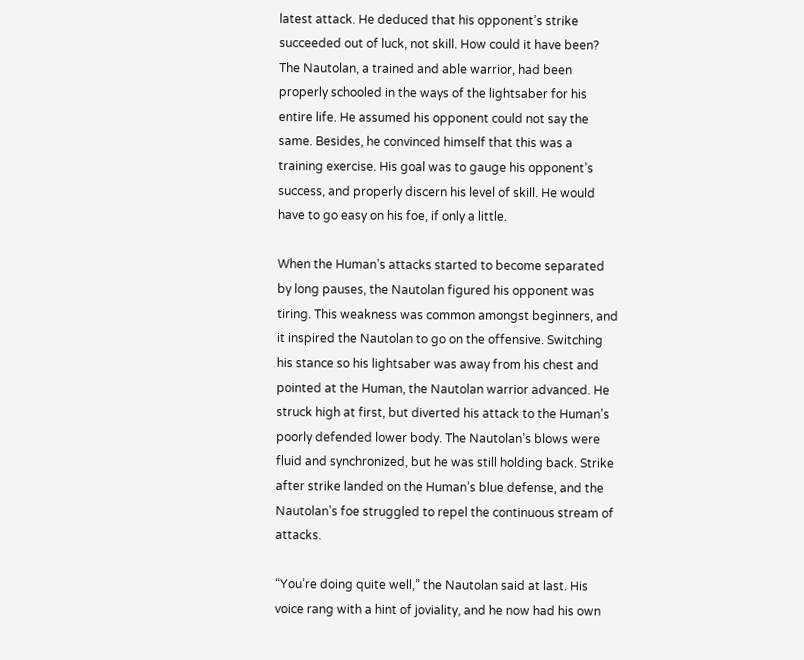latest attack. He deduced that his opponent’s strike succeeded out of luck, not skill. How could it have been? The Nautolan, a trained and able warrior, had been properly schooled in the ways of the lightsaber for his entire life. He assumed his opponent could not say the same. Besides, he convinced himself that this was a training exercise. His goal was to gauge his opponent’s success, and properly discern his level of skill. He would have to go easy on his foe, if only a little.

When the Human’s attacks started to become separated by long pauses, the Nautolan figured his opponent was tiring. This weakness was common amongst beginners, and it inspired the Nautolan to go on the offensive. Switching his stance so his lightsaber was away from his chest and pointed at the Human, the Nautolan warrior advanced. He struck high at first, but diverted his attack to the Human’s poorly defended lower body. The Nautolan’s blows were fluid and synchronized, but he was still holding back. Strike after strike landed on the Human’s blue defense, and the Nautolan’s foe struggled to repel the continuous stream of attacks.

“You’re doing quite well,” the Nautolan said at last. His voice rang with a hint of joviality, and he now had his own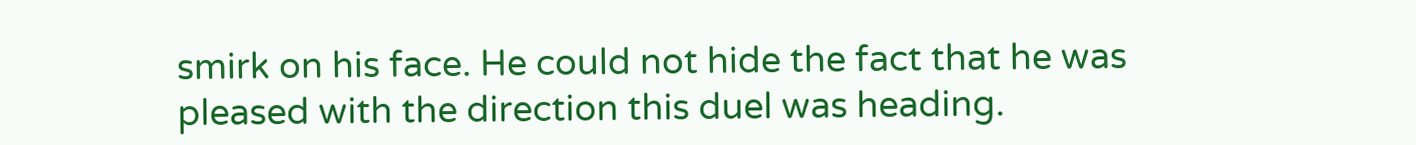smirk on his face. He could not hide the fact that he was pleased with the direction this duel was heading.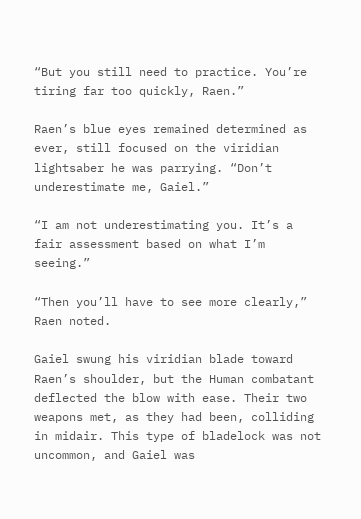“But you still need to practice. You’re tiring far too quickly, Raen.”

Raen’s blue eyes remained determined as ever, still focused on the viridian lightsaber he was parrying. “Don’t underestimate me, Gaiel.”

“I am not underestimating you. It’s a fair assessment based on what I’m seeing.”

“Then you’ll have to see more clearly,” Raen noted.

Gaiel swung his viridian blade toward Raen’s shoulder, but the Human combatant deflected the blow with ease. Their two weapons met, as they had been, colliding in midair. This type of bladelock was not uncommon, and Gaiel was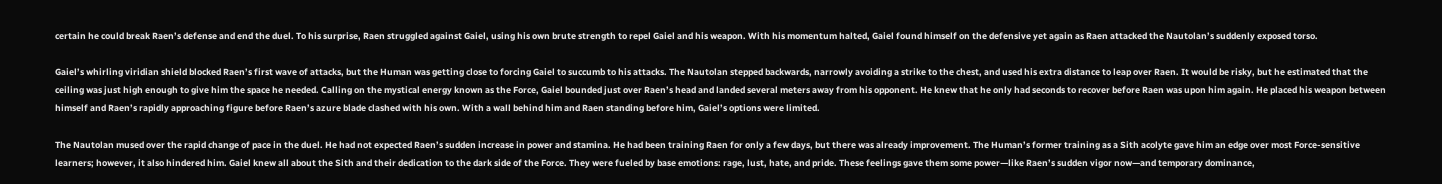certain he could break Raen’s defense and end the duel. To his surprise, Raen struggled against Gaiel, using his own brute strength to repel Gaiel and his weapon. With his momentum halted, Gaiel found himself on the defensive yet again as Raen attacked the Nautolan’s suddenly exposed torso.

Gaiel’s whirling viridian shield blocked Raen’s first wave of attacks, but the Human was getting close to forcing Gaiel to succumb to his attacks. The Nautolan stepped backwards, narrowly avoiding a strike to the chest, and used his extra distance to leap over Raen. It would be risky, but he estimated that the ceiling was just high enough to give him the space he needed. Calling on the mystical energy known as the Force, Gaiel bounded just over Raen’s head and landed several meters away from his opponent. He knew that he only had seconds to recover before Raen was upon him again. He placed his weapon between himself and Raen’s rapidly approaching figure before Raen’s azure blade clashed with his own. With a wall behind him and Raen standing before him, Gaiel’s options were limited.

The Nautolan mused over the rapid change of pace in the duel. He had not expected Raen’s sudden increase in power and stamina. He had been training Raen for only a few days, but there was already improvement. The Human’s former training as a Sith acolyte gave him an edge over most Force-sensitive learners; however, it also hindered him. Gaiel knew all about the Sith and their dedication to the dark side of the Force. They were fueled by base emotions: rage, lust, hate, and pride. These feelings gave them some power—like Raen’s sudden vigor now—and temporary dominance,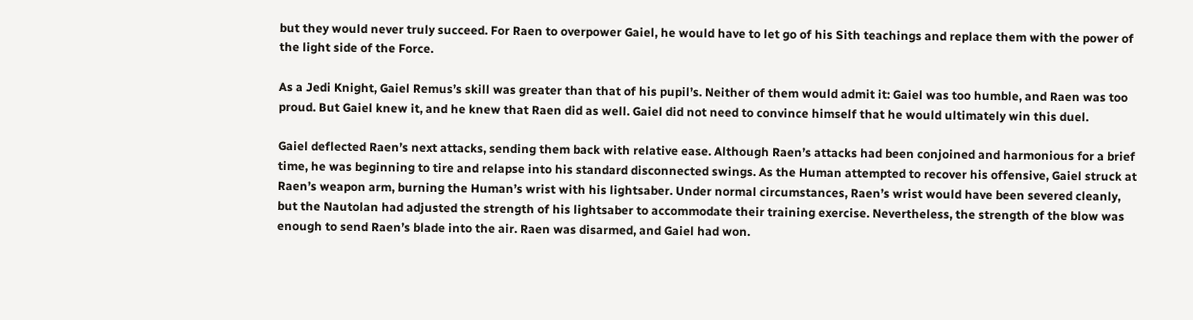but they would never truly succeed. For Raen to overpower Gaiel, he would have to let go of his Sith teachings and replace them with the power of the light side of the Force.

As a Jedi Knight, Gaiel Remus’s skill was greater than that of his pupil’s. Neither of them would admit it: Gaiel was too humble, and Raen was too proud. But Gaiel knew it, and he knew that Raen did as well. Gaiel did not need to convince himself that he would ultimately win this duel.

Gaiel deflected Raen’s next attacks, sending them back with relative ease. Although Raen’s attacks had been conjoined and harmonious for a brief time, he was beginning to tire and relapse into his standard disconnected swings. As the Human attempted to recover his offensive, Gaiel struck at Raen’s weapon arm, burning the Human’s wrist with his lightsaber. Under normal circumstances, Raen’s wrist would have been severed cleanly, but the Nautolan had adjusted the strength of his lightsaber to accommodate their training exercise. Nevertheless, the strength of the blow was enough to send Raen’s blade into the air. Raen was disarmed, and Gaiel had won.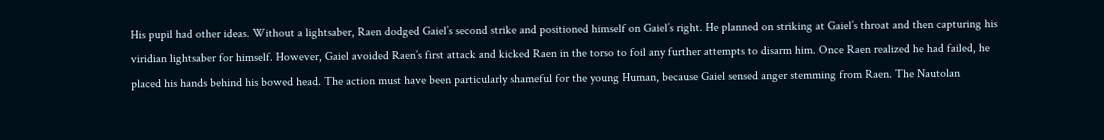His pupil had other ideas. Without a lightsaber, Raen dodged Gaiel’s second strike and positioned himself on Gaiel’s right. He planned on striking at Gaiel’s throat and then capturing his viridian lightsaber for himself. However, Gaiel avoided Raen’s first attack and kicked Raen in the torso to foil any further attempts to disarm him. Once Raen realized he had failed, he placed his hands behind his bowed head. The action must have been particularly shameful for the young Human, because Gaiel sensed anger stemming from Raen. The Nautolan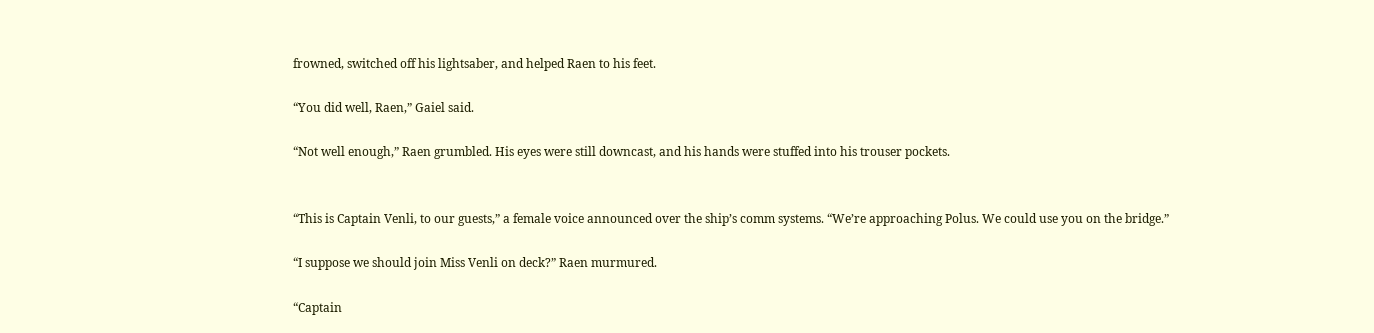frowned, switched off his lightsaber, and helped Raen to his feet.

“You did well, Raen,” Gaiel said.

“Not well enough,” Raen grumbled. His eyes were still downcast, and his hands were stuffed into his trouser pockets.


“This is Captain Venli, to our guests,” a female voice announced over the ship’s comm systems. “We’re approaching Polus. We could use you on the bridge.”

“I suppose we should join Miss Venli on deck?” Raen murmured.

“Captain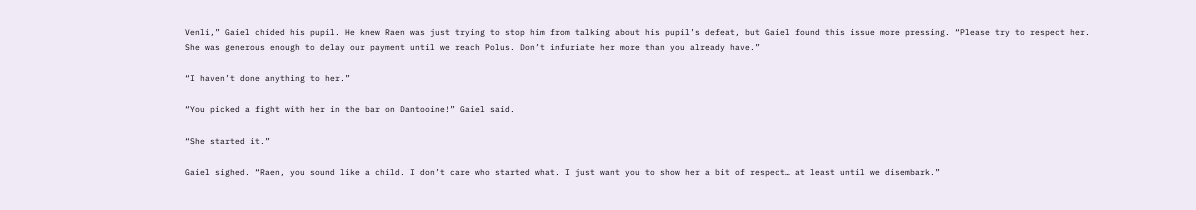Venli,” Gaiel chided his pupil. He knew Raen was just trying to stop him from talking about his pupil’s defeat, but Gaiel found this issue more pressing. “Please try to respect her. She was generous enough to delay our payment until we reach Polus. Don’t infuriate her more than you already have.”

“I haven’t done anything to her.”

“You picked a fight with her in the bar on Dantooine!” Gaiel said.

“She started it.”

Gaiel sighed. “Raen, you sound like a child. I don’t care who started what. I just want you to show her a bit of respect… at least until we disembark.”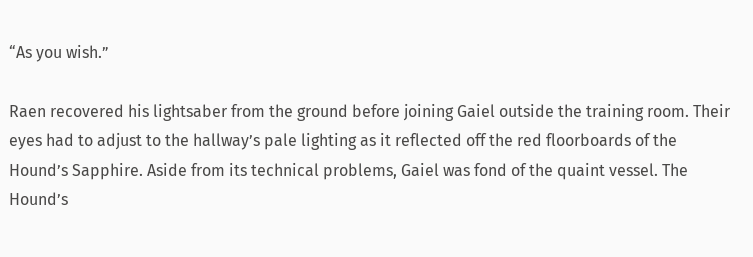“As you wish.”

Raen recovered his lightsaber from the ground before joining Gaiel outside the training room. Their eyes had to adjust to the hallway’s pale lighting as it reflected off the red floorboards of the Hound’s Sapphire. Aside from its technical problems, Gaiel was fond of the quaint vessel. The Hound’s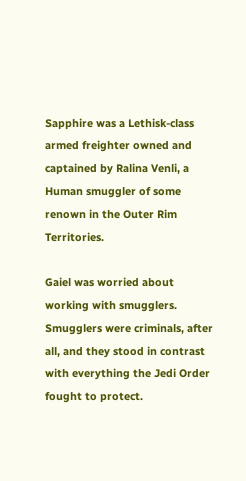Sapphire was a Lethisk-class armed freighter owned and captained by Ralina Venli, a Human smuggler of some renown in the Outer Rim Territories.

Gaiel was worried about working with smugglers. Smugglers were criminals, after all, and they stood in contrast with everything the Jedi Order fought to protect.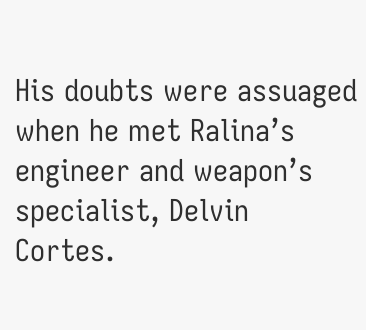His doubts were assuaged when he met Ralina’s engineer and weapon’s specialist, Delvin Cortes.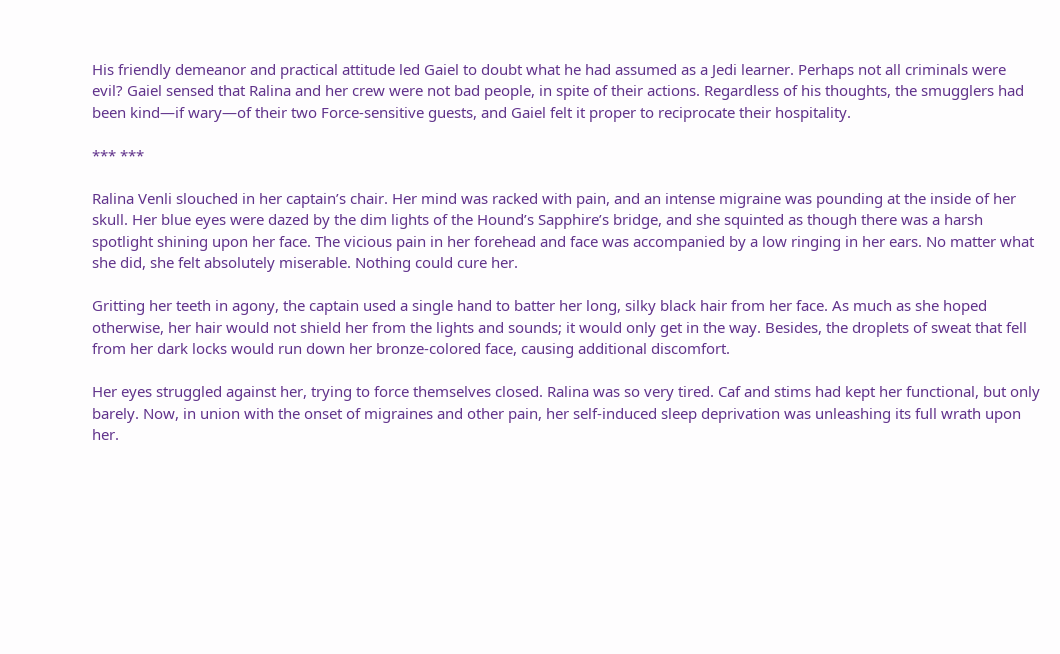His friendly demeanor and practical attitude led Gaiel to doubt what he had assumed as a Jedi learner. Perhaps not all criminals were evil? Gaiel sensed that Ralina and her crew were not bad people, in spite of their actions. Regardless of his thoughts, the smugglers had been kind—if wary—of their two Force-sensitive guests, and Gaiel felt it proper to reciprocate their hospitality.

*** ***

Ralina Venli slouched in her captain’s chair. Her mind was racked with pain, and an intense migraine was pounding at the inside of her skull. Her blue eyes were dazed by the dim lights of the Hound’s Sapphire’s bridge, and she squinted as though there was a harsh spotlight shining upon her face. The vicious pain in her forehead and face was accompanied by a low ringing in her ears. No matter what she did, she felt absolutely miserable. Nothing could cure her.

Gritting her teeth in agony, the captain used a single hand to batter her long, silky black hair from her face. As much as she hoped otherwise, her hair would not shield her from the lights and sounds; it would only get in the way. Besides, the droplets of sweat that fell from her dark locks would run down her bronze-colored face, causing additional discomfort.

Her eyes struggled against her, trying to force themselves closed. Ralina was so very tired. Caf and stims had kept her functional, but only barely. Now, in union with the onset of migraines and other pain, her self-induced sleep deprivation was unleashing its full wrath upon her.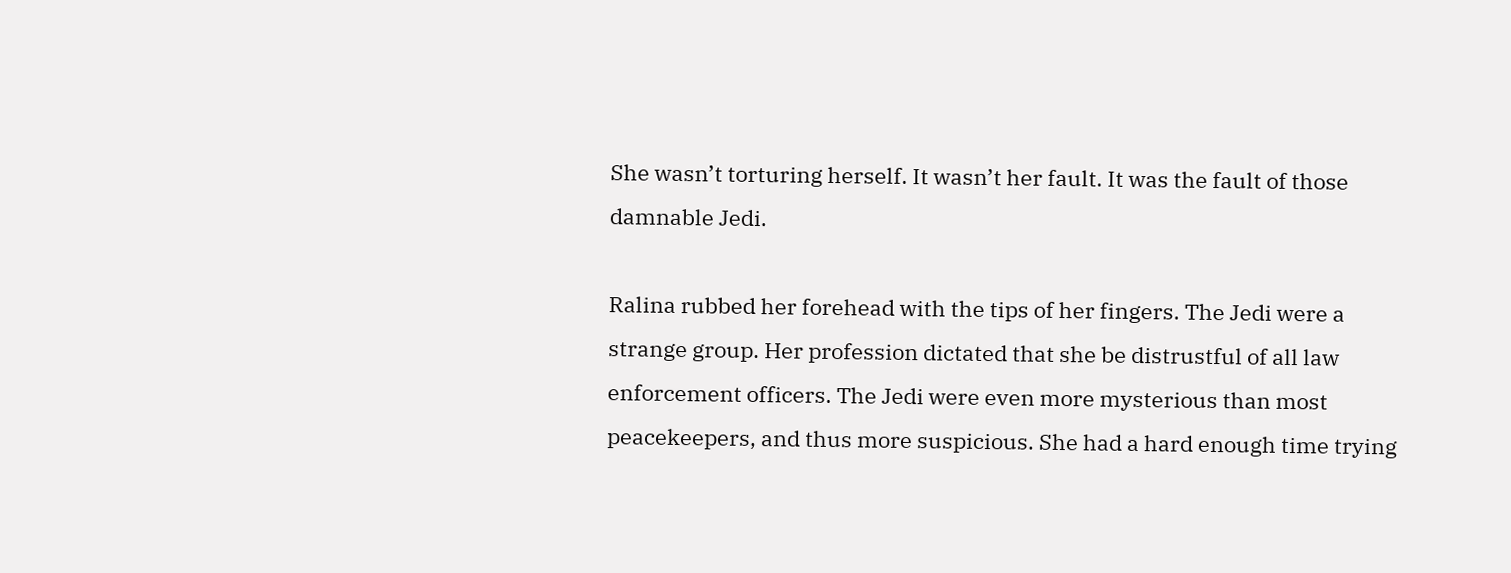She wasn’t torturing herself. It wasn’t her fault. It was the fault of those damnable Jedi.

Ralina rubbed her forehead with the tips of her fingers. The Jedi were a strange group. Her profession dictated that she be distrustful of all law enforcement officers. The Jedi were even more mysterious than most peacekeepers, and thus more suspicious. She had a hard enough time trying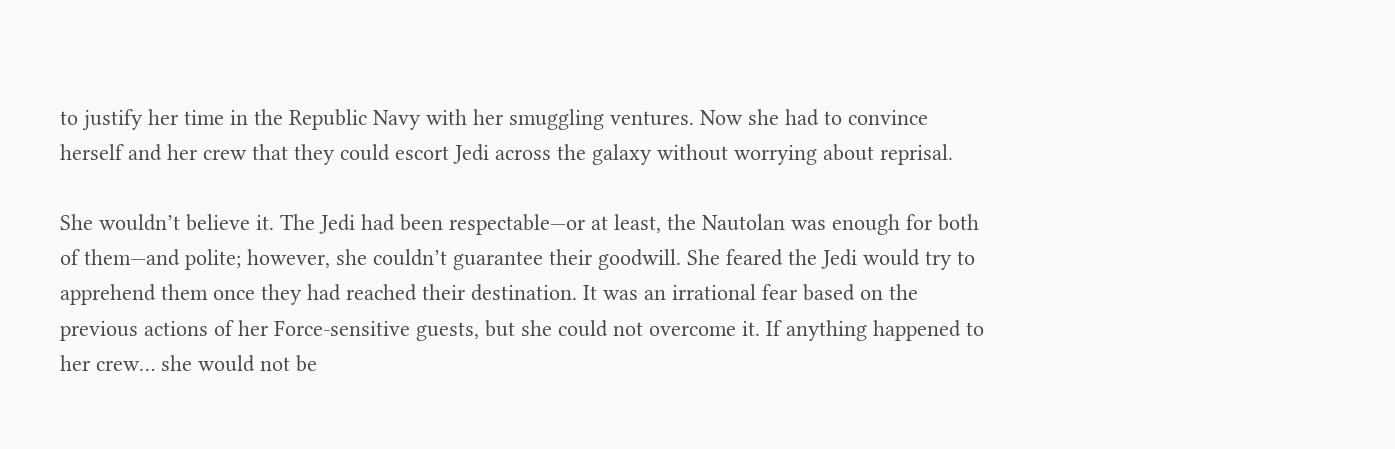to justify her time in the Republic Navy with her smuggling ventures. Now she had to convince herself and her crew that they could escort Jedi across the galaxy without worrying about reprisal.

She wouldn’t believe it. The Jedi had been respectable—or at least, the Nautolan was enough for both of them—and polite; however, she couldn’t guarantee their goodwill. She feared the Jedi would try to apprehend them once they had reached their destination. It was an irrational fear based on the previous actions of her Force-sensitive guests, but she could not overcome it. If anything happened to her crew… she would not be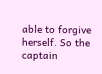able to forgive herself. So the captain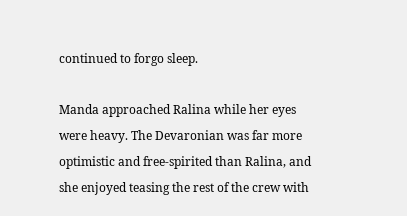continued to forgo sleep.

Manda approached Ralina while her eyes were heavy. The Devaronian was far more optimistic and free-spirited than Ralina, and she enjoyed teasing the rest of the crew with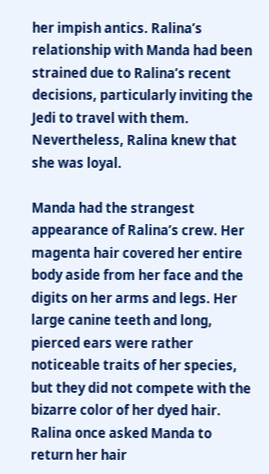her impish antics. Ralina’s relationship with Manda had been strained due to Ralina’s recent decisions, particularly inviting the Jedi to travel with them. Nevertheless, Ralina knew that she was loyal.

Manda had the strangest appearance of Ralina’s crew. Her magenta hair covered her entire body aside from her face and the digits on her arms and legs. Her large canine teeth and long, pierced ears were rather noticeable traits of her species, but they did not compete with the bizarre color of her dyed hair. Ralina once asked Manda to return her hair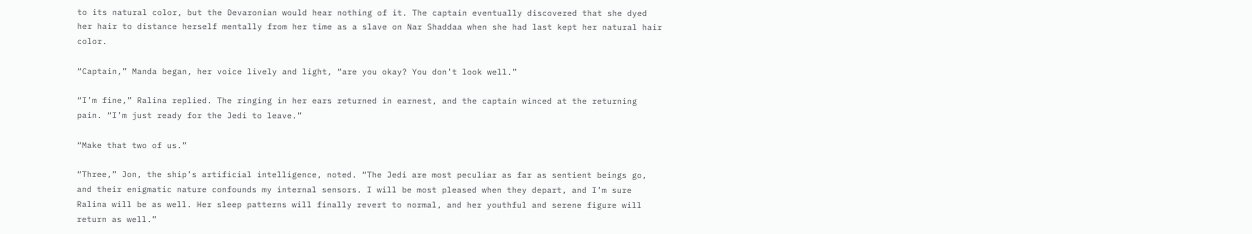to its natural color, but the Devaronian would hear nothing of it. The captain eventually discovered that she dyed her hair to distance herself mentally from her time as a slave on Nar Shaddaa when she had last kept her natural hair color.

“Captain,” Manda began, her voice lively and light, “are you okay? You don’t look well.”

“I’m fine,” Ralina replied. The ringing in her ears returned in earnest, and the captain winced at the returning pain. “I’m just ready for the Jedi to leave.”

“Make that two of us.”

“Three,” Jon, the ship’s artificial intelligence, noted. “The Jedi are most peculiar as far as sentient beings go, and their enigmatic nature confounds my internal sensors. I will be most pleased when they depart, and I’m sure Ralina will be as well. Her sleep patterns will finally revert to normal, and her youthful and serene figure will return as well.”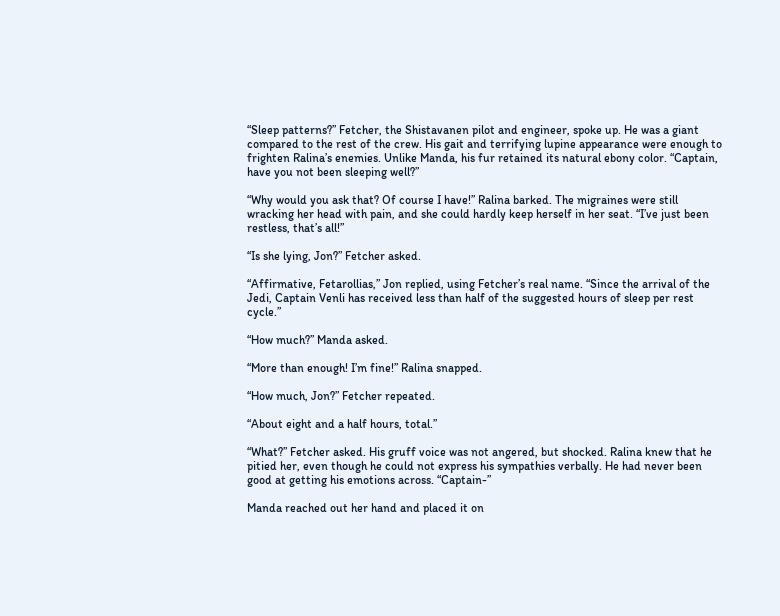“Sleep patterns?” Fetcher, the Shistavanen pilot and engineer, spoke up. He was a giant compared to the rest of the crew. His gait and terrifying lupine appearance were enough to frighten Ralina’s enemies. Unlike Manda, his fur retained its natural ebony color. “Captain, have you not been sleeping well?”

“Why would you ask that? Of course I have!” Ralina barked. The migraines were still wracking her head with pain, and she could hardly keep herself in her seat. “I’ve just been restless, that’s all!”

“Is she lying, Jon?” Fetcher asked.

“Affirmative, Fetarollias,” Jon replied, using Fetcher’s real name. “Since the arrival of the Jedi, Captain Venli has received less than half of the suggested hours of sleep per rest cycle.”

“How much?” Manda asked.

“More than enough! I’m fine!” Ralina snapped.

“How much, Jon?” Fetcher repeated.

“About eight and a half hours, total.”

“What?” Fetcher asked. His gruff voice was not angered, but shocked. Ralina knew that he pitied her, even though he could not express his sympathies verbally. He had never been good at getting his emotions across. “Captain-”

Manda reached out her hand and placed it on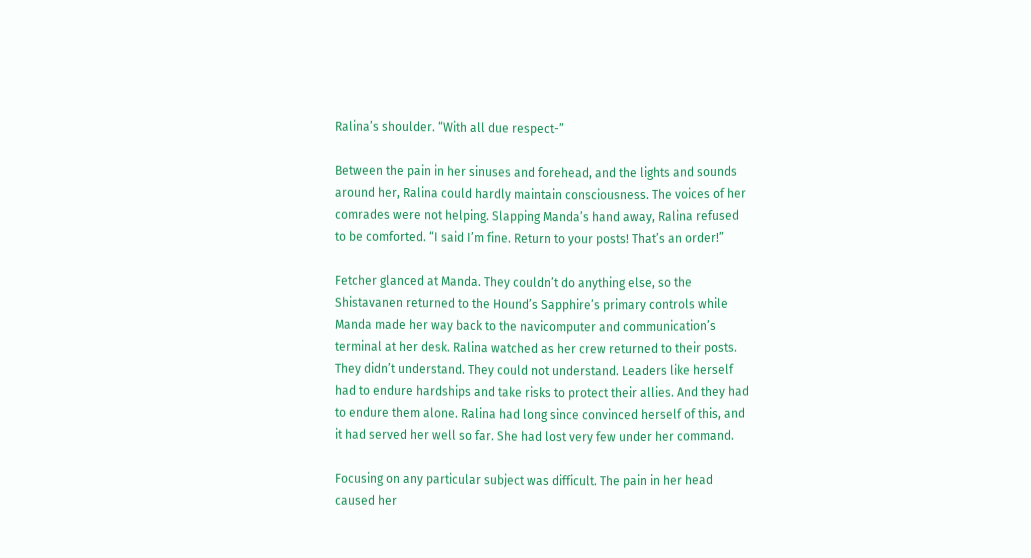Ralina’s shoulder. “With all due respect-”

Between the pain in her sinuses and forehead, and the lights and sounds around her, Ralina could hardly maintain consciousness. The voices of her comrades were not helping. Slapping Manda’s hand away, Ralina refused to be comforted. “I said I’m fine. Return to your posts! That’s an order!”

Fetcher glanced at Manda. They couldn’t do anything else, so the Shistavanen returned to the Hound’s Sapphire’s primary controls while Manda made her way back to the navicomputer and communication’s terminal at her desk. Ralina watched as her crew returned to their posts. They didn’t understand. They could not understand. Leaders like herself had to endure hardships and take risks to protect their allies. And they had to endure them alone. Ralina had long since convinced herself of this, and it had served her well so far. She had lost very few under her command.

Focusing on any particular subject was difficult. The pain in her head caused her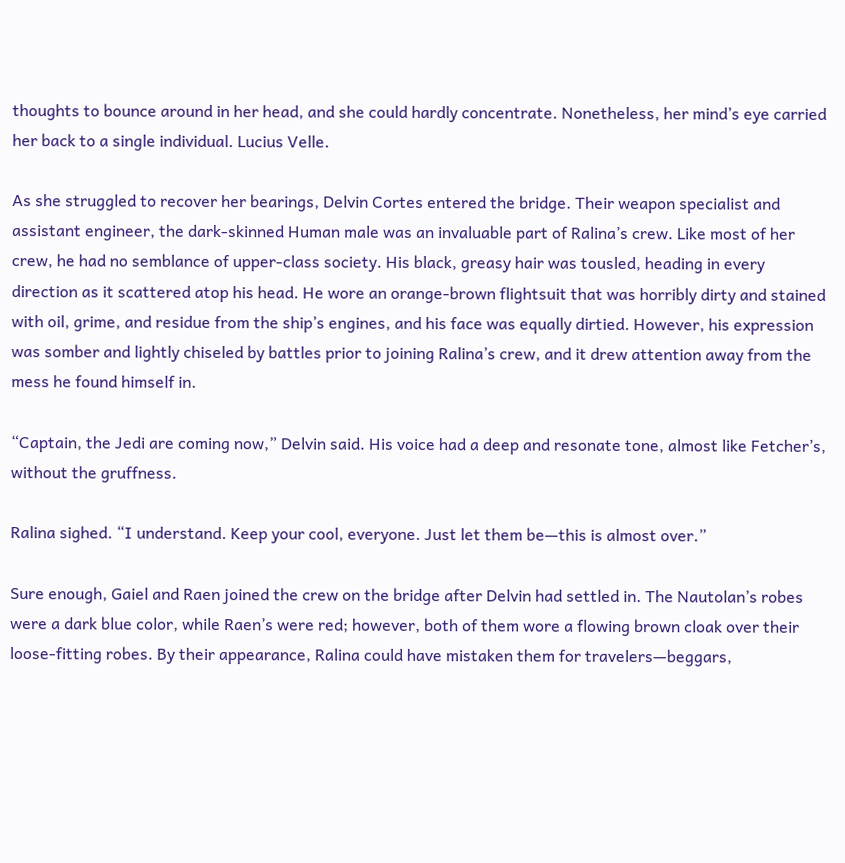thoughts to bounce around in her head, and she could hardly concentrate. Nonetheless, her mind’s eye carried her back to a single individual. Lucius Velle.

As she struggled to recover her bearings, Delvin Cortes entered the bridge. Their weapon specialist and assistant engineer, the dark-skinned Human male was an invaluable part of Ralina’s crew. Like most of her crew, he had no semblance of upper-class society. His black, greasy hair was tousled, heading in every direction as it scattered atop his head. He wore an orange-brown flightsuit that was horribly dirty and stained with oil, grime, and residue from the ship’s engines, and his face was equally dirtied. However, his expression was somber and lightly chiseled by battles prior to joining Ralina’s crew, and it drew attention away from the mess he found himself in.

“Captain, the Jedi are coming now,” Delvin said. His voice had a deep and resonate tone, almost like Fetcher’s, without the gruffness.

Ralina sighed. “I understand. Keep your cool, everyone. Just let them be—this is almost over.”

Sure enough, Gaiel and Raen joined the crew on the bridge after Delvin had settled in. The Nautolan’s robes were a dark blue color, while Raen’s were red; however, both of them wore a flowing brown cloak over their loose-fitting robes. By their appearance, Ralina could have mistaken them for travelers—beggars,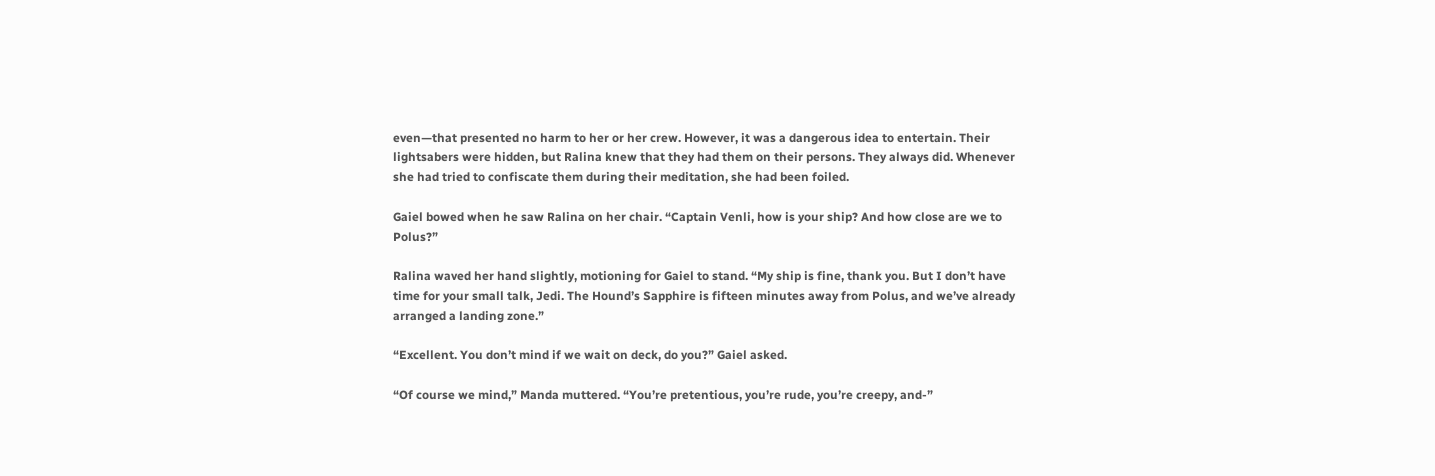even—that presented no harm to her or her crew. However, it was a dangerous idea to entertain. Their lightsabers were hidden, but Ralina knew that they had them on their persons. They always did. Whenever she had tried to confiscate them during their meditation, she had been foiled.

Gaiel bowed when he saw Ralina on her chair. “Captain Venli, how is your ship? And how close are we to Polus?”

Ralina waved her hand slightly, motioning for Gaiel to stand. “My ship is fine, thank you. But I don’t have time for your small talk, Jedi. The Hound’s Sapphire is fifteen minutes away from Polus, and we’ve already arranged a landing zone.”

“Excellent. You don’t mind if we wait on deck, do you?” Gaiel asked.

“Of course we mind,” Manda muttered. “You’re pretentious, you’re rude, you’re creepy, and-”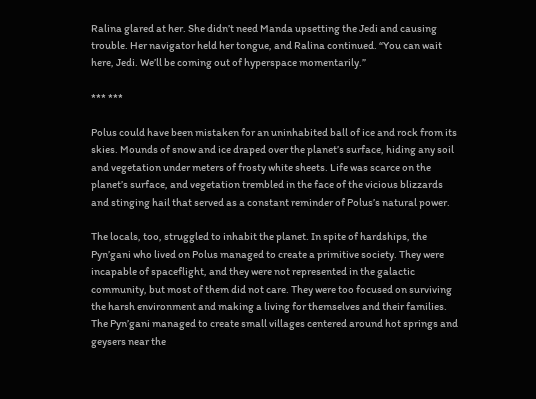Ralina glared at her. She didn’t need Manda upsetting the Jedi and causing trouble. Her navigator held her tongue, and Ralina continued. “You can wait here, Jedi. We’ll be coming out of hyperspace momentarily.”

*** ***

Polus could have been mistaken for an uninhabited ball of ice and rock from its skies. Mounds of snow and ice draped over the planet’s surface, hiding any soil and vegetation under meters of frosty white sheets. Life was scarce on the planet’s surface, and vegetation trembled in the face of the vicious blizzards and stinging hail that served as a constant reminder of Polus’s natural power.

The locals, too, struggled to inhabit the planet. In spite of hardships, the Pyn’gani who lived on Polus managed to create a primitive society. They were incapable of spaceflight, and they were not represented in the galactic community, but most of them did not care. They were too focused on surviving the harsh environment and making a living for themselves and their families. The Pyn’gani managed to create small villages centered around hot springs and geysers near the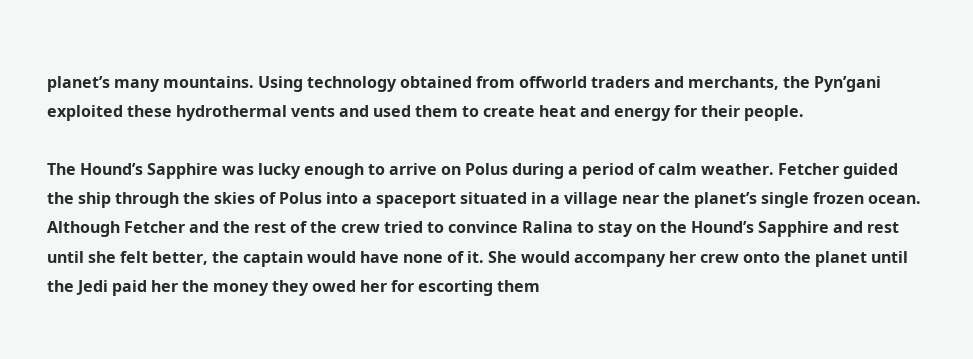planet’s many mountains. Using technology obtained from offworld traders and merchants, the Pyn’gani exploited these hydrothermal vents and used them to create heat and energy for their people.

The Hound’s Sapphire was lucky enough to arrive on Polus during a period of calm weather. Fetcher guided the ship through the skies of Polus into a spaceport situated in a village near the planet’s single frozen ocean. Although Fetcher and the rest of the crew tried to convince Ralina to stay on the Hound’s Sapphire and rest until she felt better, the captain would have none of it. She would accompany her crew onto the planet until the Jedi paid her the money they owed her for escorting them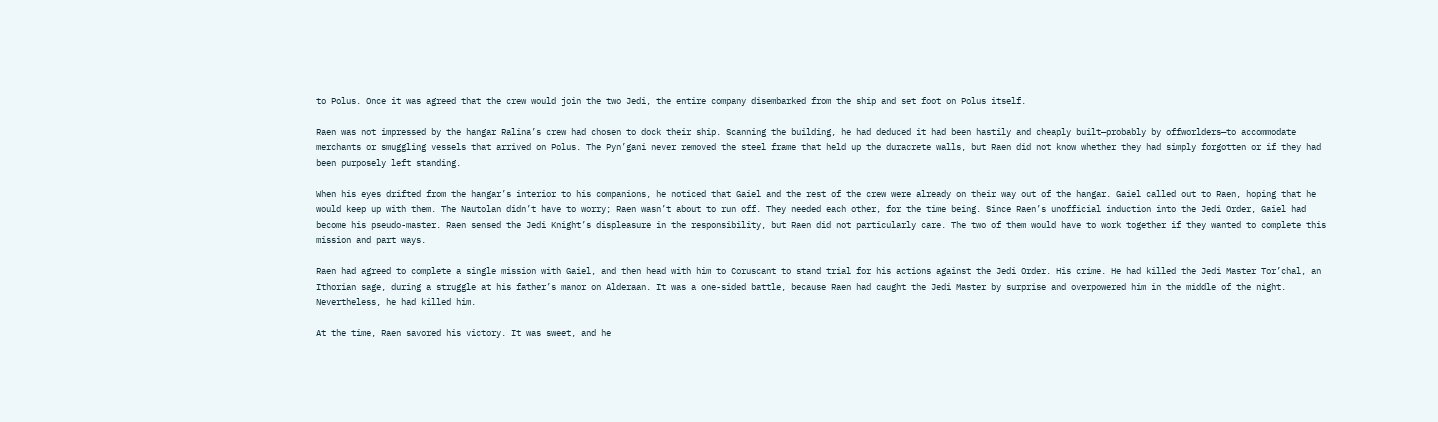to Polus. Once it was agreed that the crew would join the two Jedi, the entire company disembarked from the ship and set foot on Polus itself.

Raen was not impressed by the hangar Ralina’s crew had chosen to dock their ship. Scanning the building, he had deduced it had been hastily and cheaply built—probably by offworlders—to accommodate merchants or smuggling vessels that arrived on Polus. The Pyn’gani never removed the steel frame that held up the duracrete walls, but Raen did not know whether they had simply forgotten or if they had been purposely left standing.

When his eyes drifted from the hangar’s interior to his companions, he noticed that Gaiel and the rest of the crew were already on their way out of the hangar. Gaiel called out to Raen, hoping that he would keep up with them. The Nautolan didn’t have to worry; Raen wasn’t about to run off. They needed each other, for the time being. Since Raen’s unofficial induction into the Jedi Order, Gaiel had become his pseudo-master. Raen sensed the Jedi Knight’s displeasure in the responsibility, but Raen did not particularly care. The two of them would have to work together if they wanted to complete this mission and part ways.

Raen had agreed to complete a single mission with Gaiel, and then head with him to Coruscant to stand trial for his actions against the Jedi Order. His crime. He had killed the Jedi Master Tor’chal, an Ithorian sage, during a struggle at his father’s manor on Alderaan. It was a one-sided battle, because Raen had caught the Jedi Master by surprise and overpowered him in the middle of the night. Nevertheless, he had killed him.

At the time, Raen savored his victory. It was sweet, and he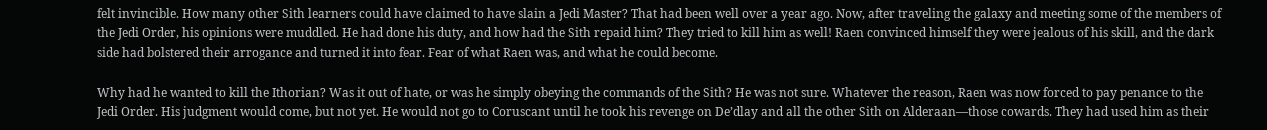felt invincible. How many other Sith learners could have claimed to have slain a Jedi Master? That had been well over a year ago. Now, after traveling the galaxy and meeting some of the members of the Jedi Order, his opinions were muddled. He had done his duty, and how had the Sith repaid him? They tried to kill him as well! Raen convinced himself they were jealous of his skill, and the dark side had bolstered their arrogance and turned it into fear. Fear of what Raen was, and what he could become.

Why had he wanted to kill the Ithorian? Was it out of hate, or was he simply obeying the commands of the Sith? He was not sure. Whatever the reason, Raen was now forced to pay penance to the Jedi Order. His judgment would come, but not yet. He would not go to Coruscant until he took his revenge on De’dlay and all the other Sith on Alderaan—those cowards. They had used him as their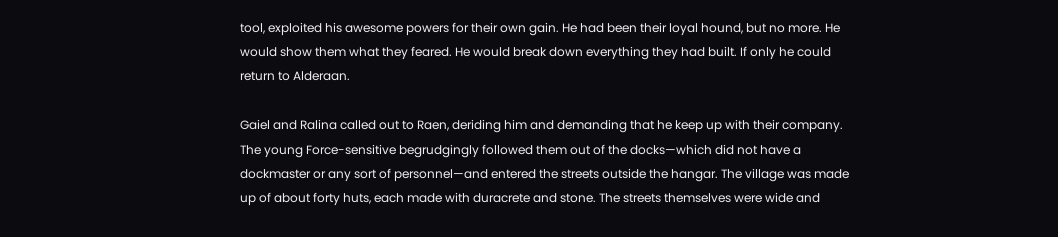tool, exploited his awesome powers for their own gain. He had been their loyal hound, but no more. He would show them what they feared. He would break down everything they had built. If only he could return to Alderaan.

Gaiel and Ralina called out to Raen, deriding him and demanding that he keep up with their company. The young Force-sensitive begrudgingly followed them out of the docks—which did not have a dockmaster or any sort of personnel—and entered the streets outside the hangar. The village was made up of about forty huts, each made with duracrete and stone. The streets themselves were wide and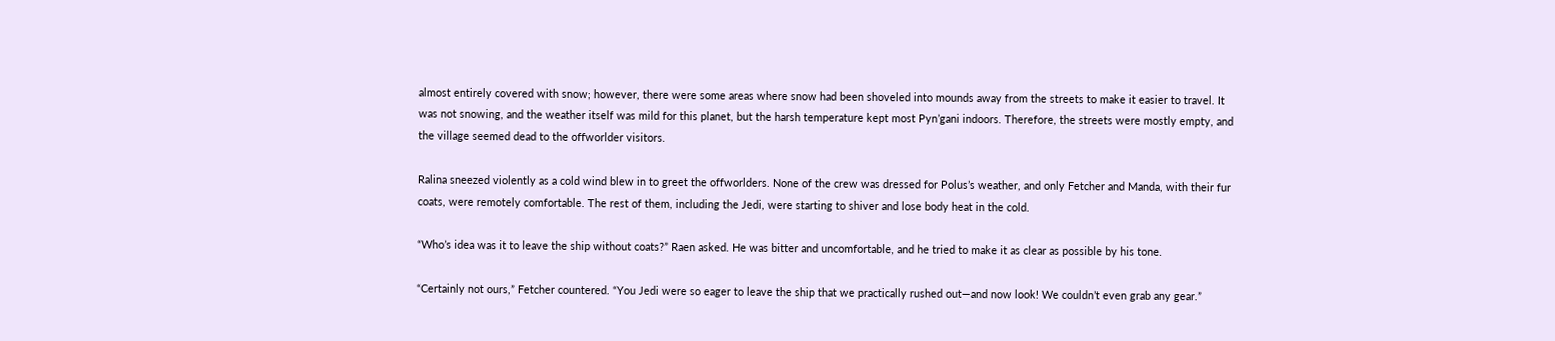almost entirely covered with snow; however, there were some areas where snow had been shoveled into mounds away from the streets to make it easier to travel. It was not snowing, and the weather itself was mild for this planet, but the harsh temperature kept most Pyn’gani indoors. Therefore, the streets were mostly empty, and the village seemed dead to the offworlder visitors.

Ralina sneezed violently as a cold wind blew in to greet the offworlders. None of the crew was dressed for Polus’s weather, and only Fetcher and Manda, with their fur coats, were remotely comfortable. The rest of them, including the Jedi, were starting to shiver and lose body heat in the cold.

“Who’s idea was it to leave the ship without coats?” Raen asked. He was bitter and uncomfortable, and he tried to make it as clear as possible by his tone.

“Certainly not ours,” Fetcher countered. “You Jedi were so eager to leave the ship that we practically rushed out—and now look! We couldn’t even grab any gear.”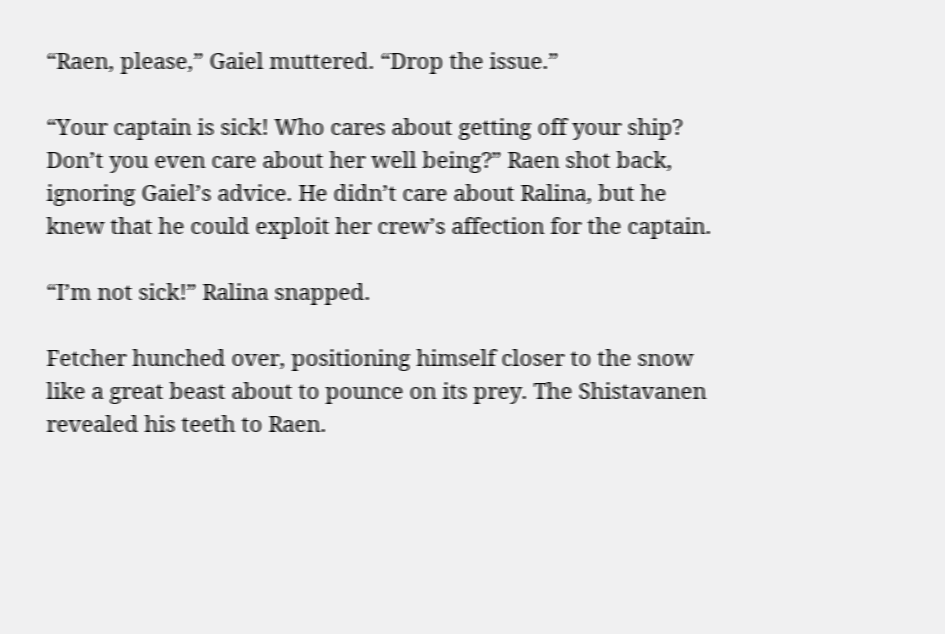“Raen, please,” Gaiel muttered. “Drop the issue.”

“Your captain is sick! Who cares about getting off your ship? Don’t you even care about her well being?” Raen shot back, ignoring Gaiel’s advice. He didn’t care about Ralina, but he knew that he could exploit her crew’s affection for the captain.

“I’m not sick!” Ralina snapped.

Fetcher hunched over, positioning himself closer to the snow like a great beast about to pounce on its prey. The Shistavanen revealed his teeth to Raen.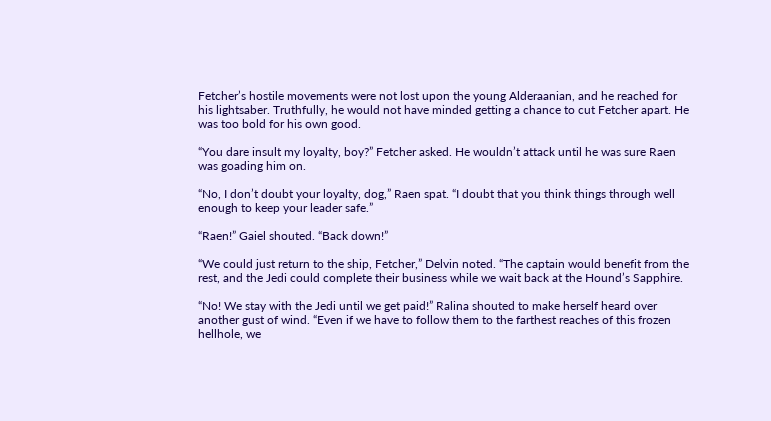Fetcher’s hostile movements were not lost upon the young Alderaanian, and he reached for his lightsaber. Truthfully, he would not have minded getting a chance to cut Fetcher apart. He was too bold for his own good.

“You dare insult my loyalty, boy?” Fetcher asked. He wouldn’t attack until he was sure Raen was goading him on.

“No, I don’t doubt your loyalty, dog,” Raen spat. “I doubt that you think things through well enough to keep your leader safe.”

“Raen!” Gaiel shouted. “Back down!”

“We could just return to the ship, Fetcher,” Delvin noted. “The captain would benefit from the rest, and the Jedi could complete their business while we wait back at the Hound’s Sapphire.

“No! We stay with the Jedi until we get paid!” Ralina shouted to make herself heard over another gust of wind. “Even if we have to follow them to the farthest reaches of this frozen hellhole, we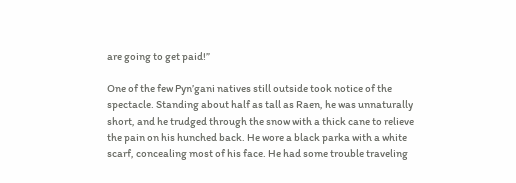are going to get paid!”

One of the few Pyn’gani natives still outside took notice of the spectacle. Standing about half as tall as Raen, he was unnaturally short, and he trudged through the snow with a thick cane to relieve the pain on his hunched back. He wore a black parka with a white scarf, concealing most of his face. He had some trouble traveling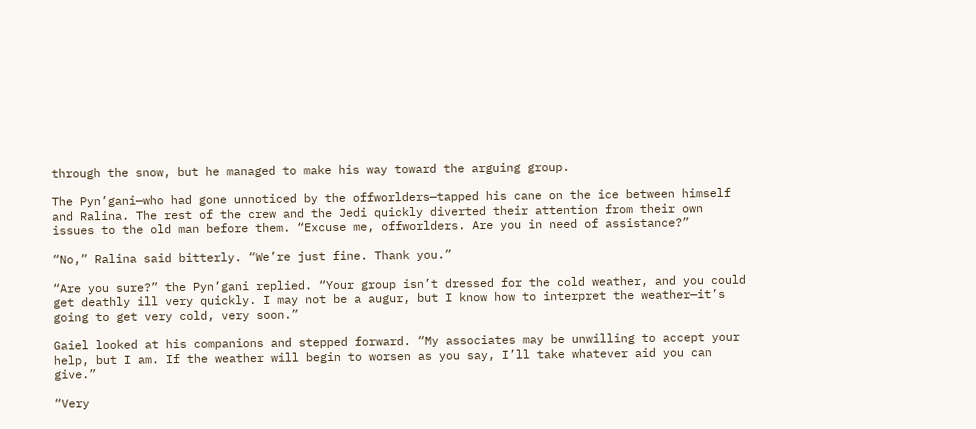through the snow, but he managed to make his way toward the arguing group.

The Pyn’gani—who had gone unnoticed by the offworlders—tapped his cane on the ice between himself and Ralina. The rest of the crew and the Jedi quickly diverted their attention from their own issues to the old man before them. “Excuse me, offworlders. Are you in need of assistance?”

“No,” Ralina said bitterly. “We’re just fine. Thank you.”

“Are you sure?” the Pyn’gani replied. “Your group isn’t dressed for the cold weather, and you could get deathly ill very quickly. I may not be a augur, but I know how to interpret the weather—it’s going to get very cold, very soon.”

Gaiel looked at his companions and stepped forward. “My associates may be unwilling to accept your help, but I am. If the weather will begin to worsen as you say, I’ll take whatever aid you can give.”

“Very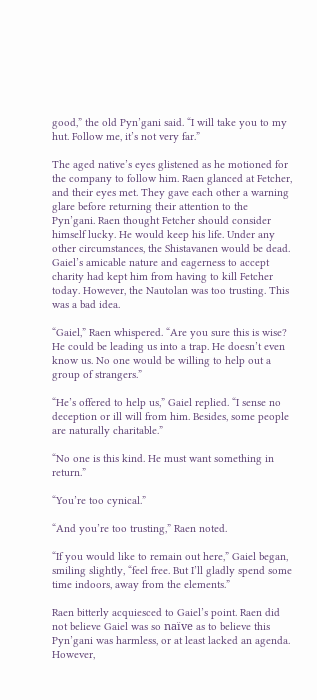good,” the old Pyn’gani said. “I will take you to my hut. Follow me, it’s not very far.”

The aged native’s eyes glistened as he motioned for the company to follow him. Raen glanced at Fetcher, and their eyes met. They gave each other a warning glare before returning their attention to the Pyn’gani. Raen thought Fetcher should consider himself lucky. He would keep his life. Under any other circumstances, the Shistavanen would be dead. Gaiel’s amicable nature and eagerness to accept charity had kept him from having to kill Fetcher today. However, the Nautolan was too trusting. This was a bad idea.

“Gaiel,” Raen whispered. “Are you sure this is wise? He could be leading us into a trap. He doesn’t even know us. No one would be willing to help out a group of strangers.”

“He’s offered to help us,” Gaiel replied. “I sense no deception or ill will from him. Besides, some people are naturally charitable.”

“No one is this kind. He must want something in return.”

“You’re too cynical.”

“And you’re too trusting,” Raen noted.

“If you would like to remain out here,” Gaiel began, smiling slightly, “feel free. But I’ll gladly spend some time indoors, away from the elements.”

Raen bitterly acquiesced to Gaiel’s point. Raen did not believe Gaiel was so naïve as to believe this Pyn’gani was harmless, or at least lacked an agenda. However,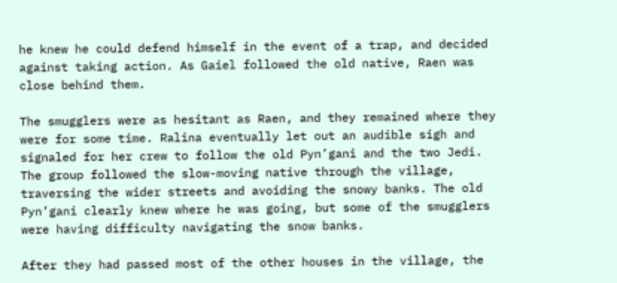he knew he could defend himself in the event of a trap, and decided against taking action. As Gaiel followed the old native, Raen was close behind them.

The smugglers were as hesitant as Raen, and they remained where they were for some time. Ralina eventually let out an audible sigh and signaled for her crew to follow the old Pyn’gani and the two Jedi. The group followed the slow-moving native through the village, traversing the wider streets and avoiding the snowy banks. The old Pyn’gani clearly knew where he was going, but some of the smugglers were having difficulty navigating the snow banks.

After they had passed most of the other houses in the village, the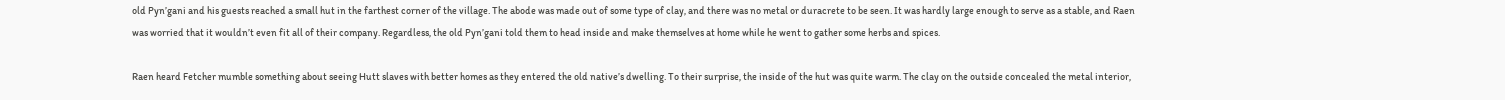old Pyn’gani and his guests reached a small hut in the farthest corner of the village. The abode was made out of some type of clay, and there was no metal or duracrete to be seen. It was hardly large enough to serve as a stable, and Raen was worried that it wouldn’t even fit all of their company. Regardless, the old Pyn’gani told them to head inside and make themselves at home while he went to gather some herbs and spices.

Raen heard Fetcher mumble something about seeing Hutt slaves with better homes as they entered the old native’s dwelling. To their surprise, the inside of the hut was quite warm. The clay on the outside concealed the metal interior,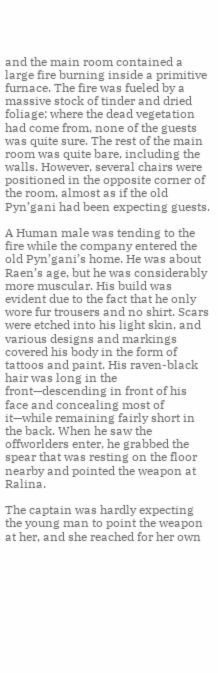and the main room contained a large fire burning inside a primitive furnace. The fire was fueled by a massive stock of tinder and dried foliage; where the dead vegetation had come from, none of the guests was quite sure. The rest of the main room was quite bare, including the walls. However, several chairs were positioned in the opposite corner of the room, almost as if the old Pyn’gani had been expecting guests.

A Human male was tending to the fire while the company entered the old Pyn’gani’s home. He was about Raen’s age, but he was considerably more muscular. His build was evident due to the fact that he only wore fur trousers and no shirt. Scars were etched into his light skin, and various designs and markings covered his body in the form of tattoos and paint. His raven-black hair was long in the front—descending in front of his face and concealing most of it—while remaining fairly short in the back. When he saw the offworlders enter, he grabbed the spear that was resting on the floor nearby and pointed the weapon at Ralina.

The captain was hardly expecting the young man to point the weapon at her, and she reached for her own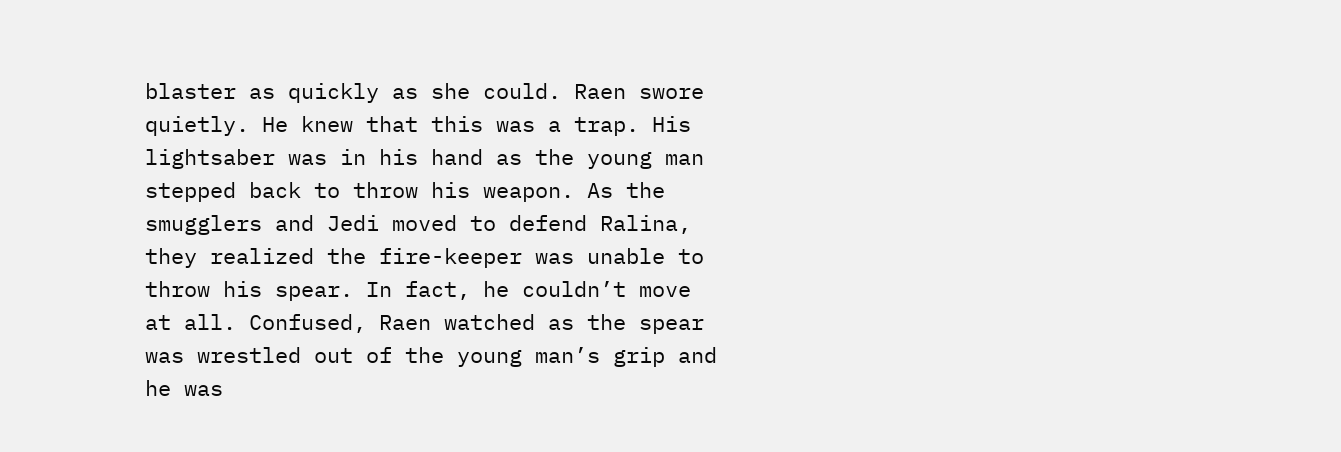blaster as quickly as she could. Raen swore quietly. He knew that this was a trap. His lightsaber was in his hand as the young man stepped back to throw his weapon. As the smugglers and Jedi moved to defend Ralina, they realized the fire-keeper was unable to throw his spear. In fact, he couldn’t move at all. Confused, Raen watched as the spear was wrestled out of the young man’s grip and he was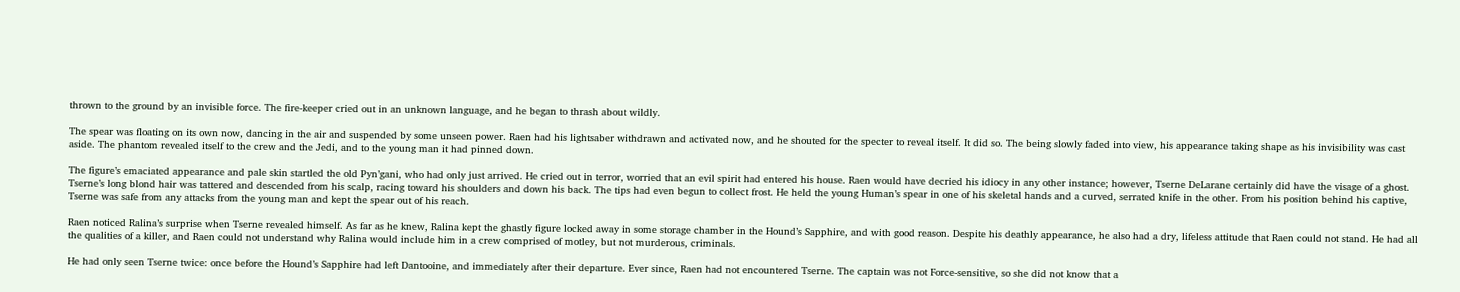thrown to the ground by an invisible force. The fire-keeper cried out in an unknown language, and he began to thrash about wildly.

The spear was floating on its own now, dancing in the air and suspended by some unseen power. Raen had his lightsaber withdrawn and activated now, and he shouted for the specter to reveal itself. It did so. The being slowly faded into view, his appearance taking shape as his invisibility was cast aside. The phantom revealed itself to the crew and the Jedi, and to the young man it had pinned down.

The figure’s emaciated appearance and pale skin startled the old Pyn’gani, who had only just arrived. He cried out in terror, worried that an evil spirit had entered his house. Raen would have decried his idiocy in any other instance; however, Tserne DeLarane certainly did have the visage of a ghost. Tserne’s long blond hair was tattered and descended from his scalp, racing toward his shoulders and down his back. The tips had even begun to collect frost. He held the young Human’s spear in one of his skeletal hands and a curved, serrated knife in the other. From his position behind his captive, Tserne was safe from any attacks from the young man and kept the spear out of his reach.

Raen noticed Ralina’s surprise when Tserne revealed himself. As far as he knew, Ralina kept the ghastly figure locked away in some storage chamber in the Hound’s Sapphire, and with good reason. Despite his deathly appearance, he also had a dry, lifeless attitude that Raen could not stand. He had all the qualities of a killer, and Raen could not understand why Ralina would include him in a crew comprised of motley, but not murderous, criminals.

He had only seen Tserne twice: once before the Hound’s Sapphire had left Dantooine, and immediately after their departure. Ever since, Raen had not encountered Tserne. The captain was not Force-sensitive, so she did not know that a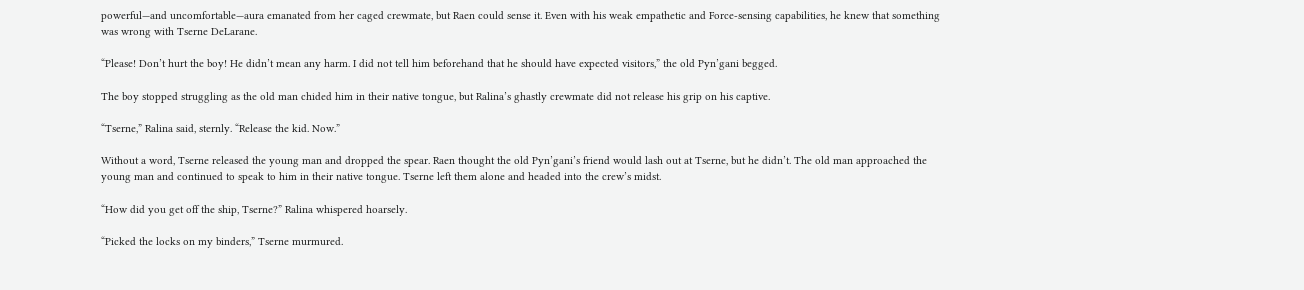powerful—and uncomfortable—aura emanated from her caged crewmate, but Raen could sense it. Even with his weak empathetic and Force-sensing capabilities, he knew that something was wrong with Tserne DeLarane.

“Please! Don’t hurt the boy! He didn’t mean any harm. I did not tell him beforehand that he should have expected visitors,” the old Pyn’gani begged.

The boy stopped struggling as the old man chided him in their native tongue, but Ralina’s ghastly crewmate did not release his grip on his captive.

“Tserne,” Ralina said, sternly. “Release the kid. Now.”

Without a word, Tserne released the young man and dropped the spear. Raen thought the old Pyn’gani’s friend would lash out at Tserne, but he didn’t. The old man approached the young man and continued to speak to him in their native tongue. Tserne left them alone and headed into the crew’s midst.

“How did you get off the ship, Tserne?” Ralina whispered hoarsely.

“Picked the locks on my binders,” Tserne murmured.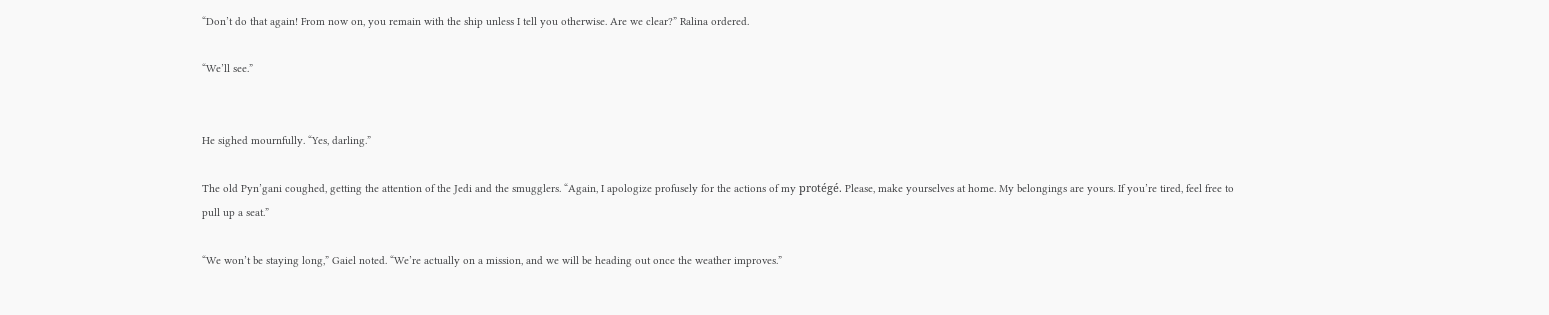“Don’t do that again! From now on, you remain with the ship unless I tell you otherwise. Are we clear?” Ralina ordered.

“We’ll see.”


He sighed mournfully. “Yes, darling.”

The old Pyn’gani coughed, getting the attention of the Jedi and the smugglers. “Again, I apologize profusely for the actions of my protégé. Please, make yourselves at home. My belongings are yours. If you’re tired, feel free to pull up a seat.”

“We won’t be staying long,” Gaiel noted. “We’re actually on a mission, and we will be heading out once the weather improves.”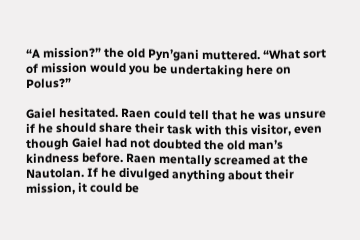“A mission?” the old Pyn’gani muttered. “What sort of mission would you be undertaking here on Polus?”

Gaiel hesitated. Raen could tell that he was unsure if he should share their task with this visitor, even though Gaiel had not doubted the old man’s kindness before. Raen mentally screamed at the Nautolan. If he divulged anything about their mission, it could be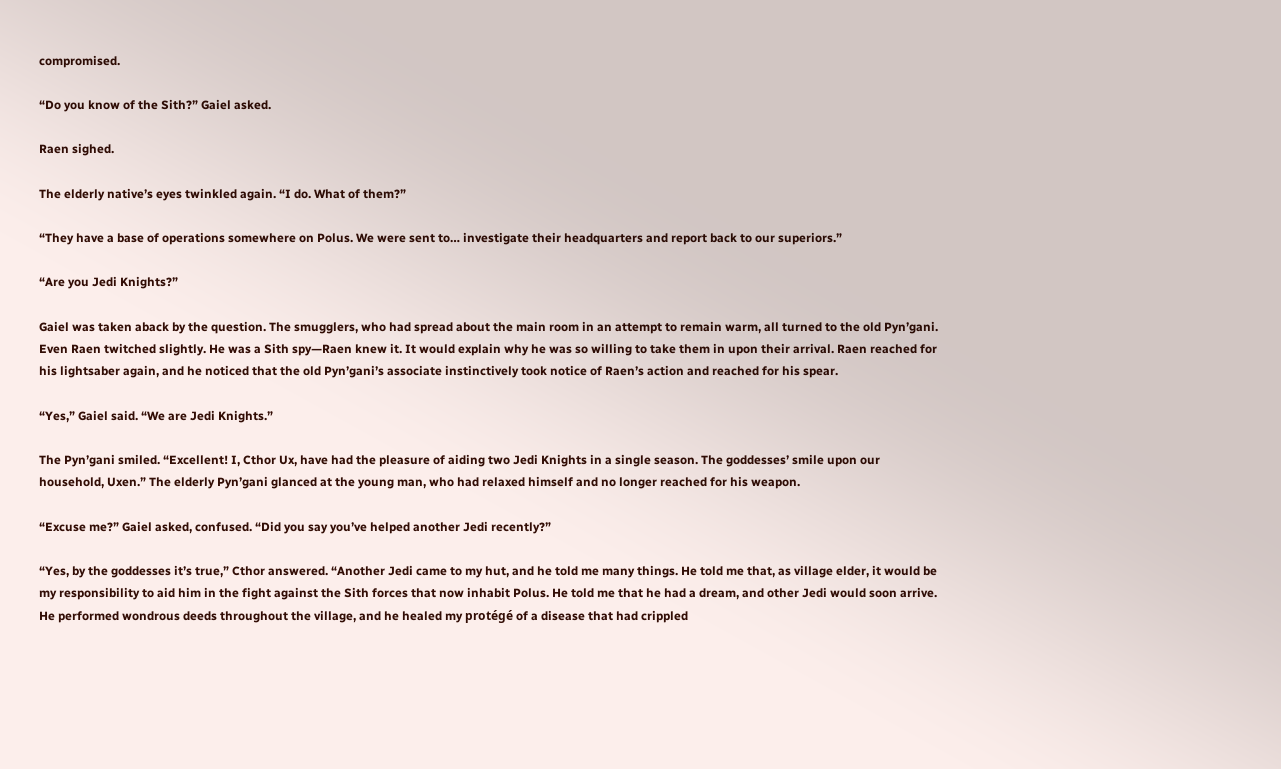compromised.

“Do you know of the Sith?” Gaiel asked.

Raen sighed.

The elderly native’s eyes twinkled again. “I do. What of them?”

“They have a base of operations somewhere on Polus. We were sent to… investigate their headquarters and report back to our superiors.”

“Are you Jedi Knights?”

Gaiel was taken aback by the question. The smugglers, who had spread about the main room in an attempt to remain warm, all turned to the old Pyn’gani. Even Raen twitched slightly. He was a Sith spy—Raen knew it. It would explain why he was so willing to take them in upon their arrival. Raen reached for his lightsaber again, and he noticed that the old Pyn’gani’s associate instinctively took notice of Raen’s action and reached for his spear.

“Yes,” Gaiel said. “We are Jedi Knights.”

The Pyn’gani smiled. “Excellent! I, Cthor Ux, have had the pleasure of aiding two Jedi Knights in a single season. The goddesses’ smile upon our household, Uxen.” The elderly Pyn’gani glanced at the young man, who had relaxed himself and no longer reached for his weapon.

“Excuse me?” Gaiel asked, confused. “Did you say you’ve helped another Jedi recently?”

“Yes, by the goddesses it’s true,” Cthor answered. “Another Jedi came to my hut, and he told me many things. He told me that, as village elder, it would be my responsibility to aid him in the fight against the Sith forces that now inhabit Polus. He told me that he had a dream, and other Jedi would soon arrive. He performed wondrous deeds throughout the village, and he healed my protégé of a disease that had crippled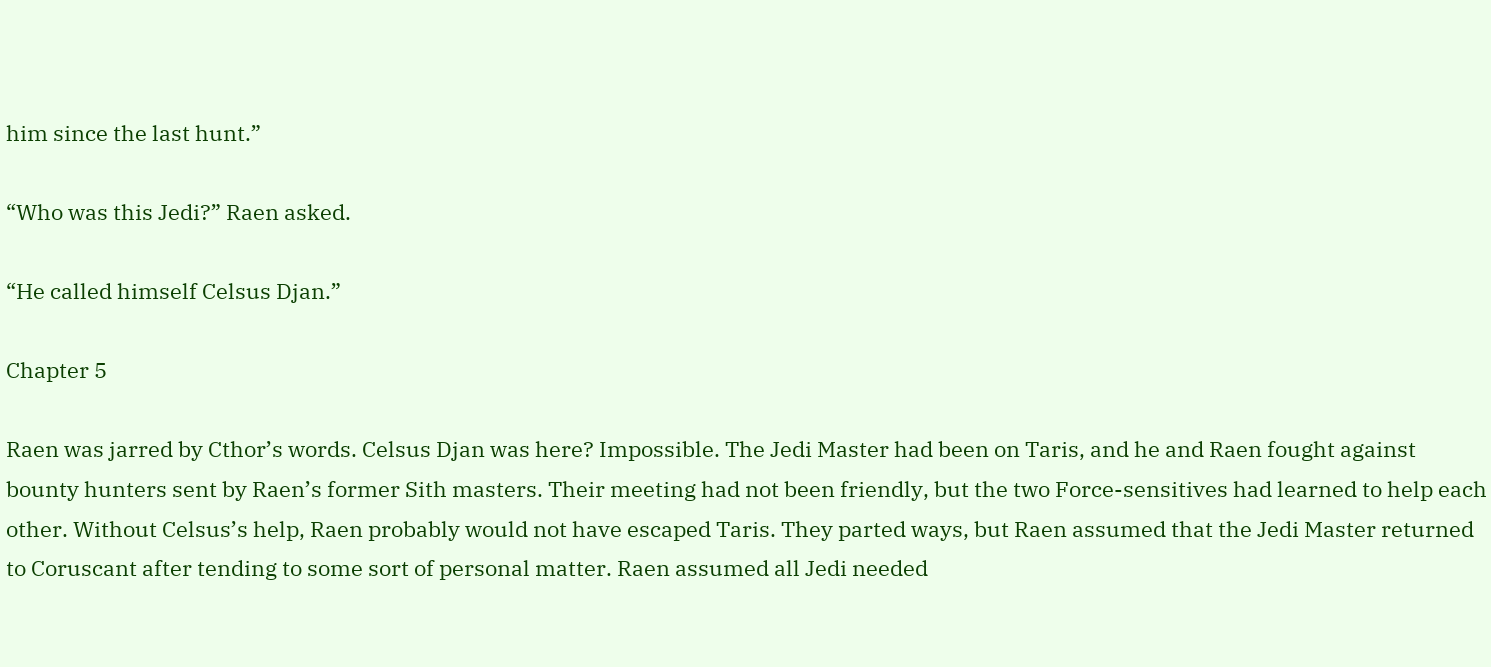him since the last hunt.”

“Who was this Jedi?” Raen asked.

“He called himself Celsus Djan.”

Chapter 5

Raen was jarred by Cthor’s words. Celsus Djan was here? Impossible. The Jedi Master had been on Taris, and he and Raen fought against bounty hunters sent by Raen’s former Sith masters. Their meeting had not been friendly, but the two Force-sensitives had learned to help each other. Without Celsus’s help, Raen probably would not have escaped Taris. They parted ways, but Raen assumed that the Jedi Master returned to Coruscant after tending to some sort of personal matter. Raen assumed all Jedi needed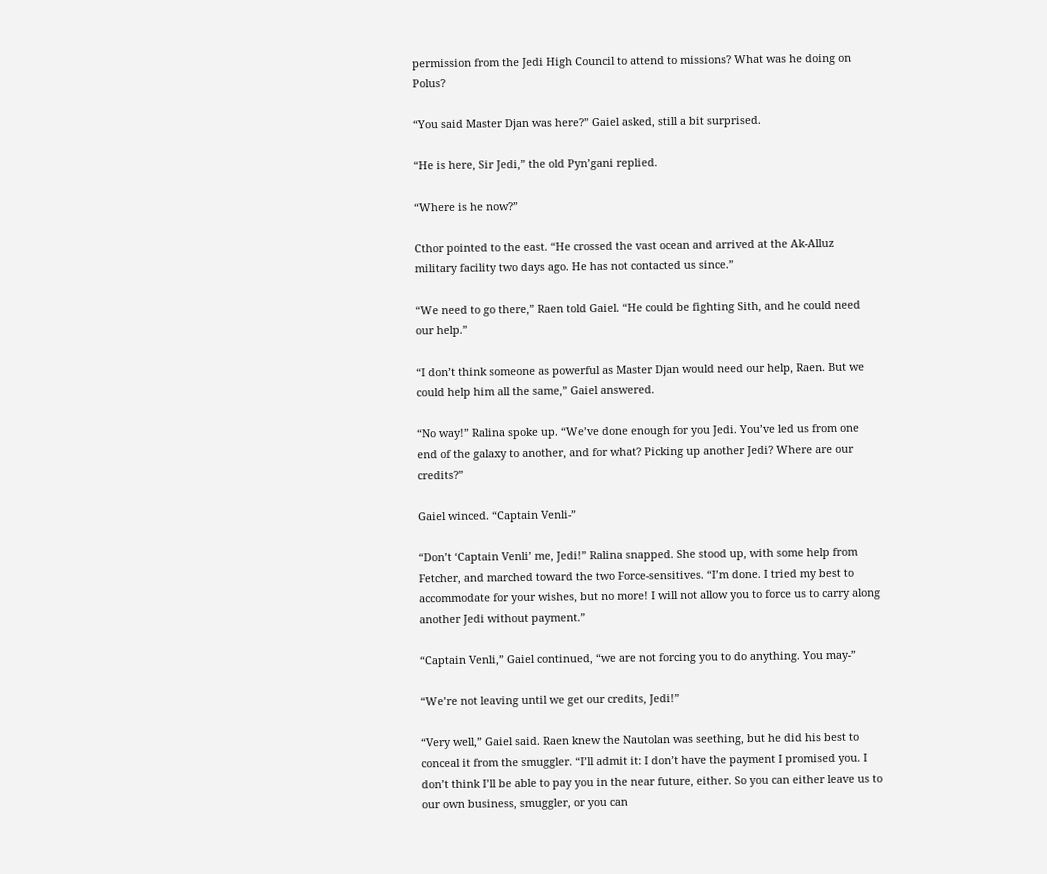permission from the Jedi High Council to attend to missions? What was he doing on Polus?

“You said Master Djan was here?” Gaiel asked, still a bit surprised.

“He is here, Sir Jedi,” the old Pyn’gani replied.

“Where is he now?”

Cthor pointed to the east. “He crossed the vast ocean and arrived at the Ak-Alluz military facility two days ago. He has not contacted us since.”

“We need to go there,” Raen told Gaiel. “He could be fighting Sith, and he could need our help.”

“I don’t think someone as powerful as Master Djan would need our help, Raen. But we could help him all the same,” Gaiel answered.

“No way!” Ralina spoke up. “We’ve done enough for you Jedi. You’ve led us from one end of the galaxy to another, and for what? Picking up another Jedi? Where are our credits?”

Gaiel winced. “Captain Venli-”

“Don’t ‘Captain Venli’ me, Jedi!” Ralina snapped. She stood up, with some help from Fetcher, and marched toward the two Force-sensitives. “I’m done. I tried my best to accommodate for your wishes, but no more! I will not allow you to force us to carry along another Jedi without payment.”

“Captain Venli,” Gaiel continued, “we are not forcing you to do anything. You may-”

“We’re not leaving until we get our credits, Jedi!”

“Very well,” Gaiel said. Raen knew the Nautolan was seething, but he did his best to conceal it from the smuggler. “I’ll admit it: I don’t have the payment I promised you. I don’t think I’ll be able to pay you in the near future, either. So you can either leave us to our own business, smuggler, or you can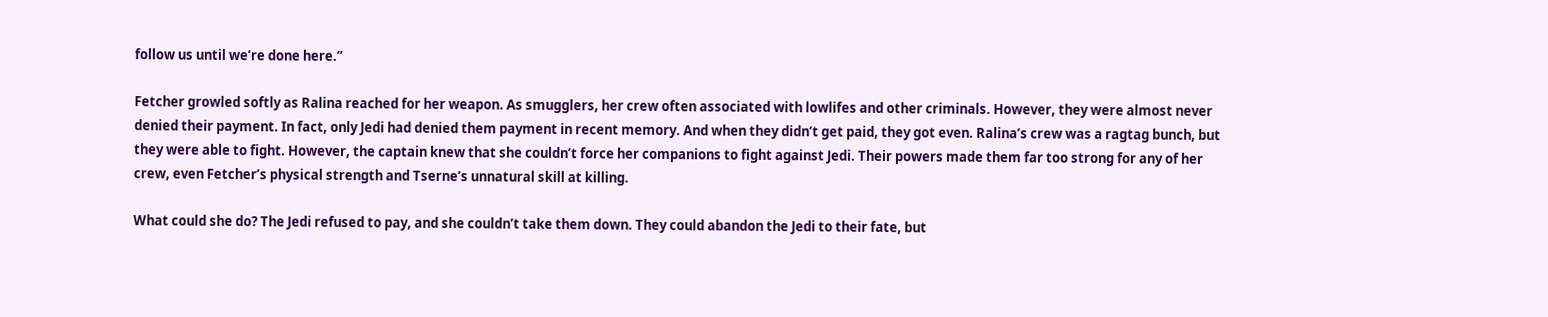follow us until we’re done here.”

Fetcher growled softly as Ralina reached for her weapon. As smugglers, her crew often associated with lowlifes and other criminals. However, they were almost never denied their payment. In fact, only Jedi had denied them payment in recent memory. And when they didn’t get paid, they got even. Ralina’s crew was a ragtag bunch, but they were able to fight. However, the captain knew that she couldn’t force her companions to fight against Jedi. Their powers made them far too strong for any of her crew, even Fetcher’s physical strength and Tserne’s unnatural skill at killing.

What could she do? The Jedi refused to pay, and she couldn’t take them down. They could abandon the Jedi to their fate, but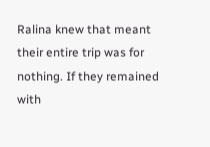Ralina knew that meant their entire trip was for nothing. If they remained with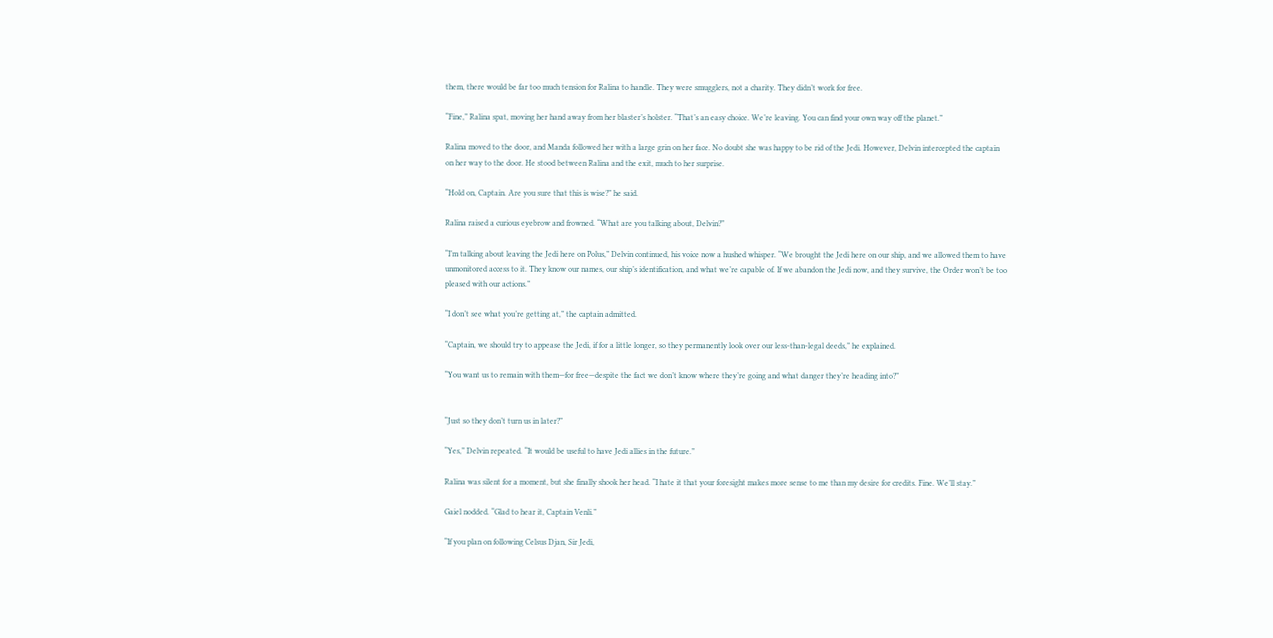them, there would be far too much tension for Ralina to handle. They were smugglers, not a charity. They didn’t work for free.

“Fine,” Ralina spat, moving her hand away from her blaster’s holster. “That’s an easy choice. We’re leaving. You can find your own way off the planet.”

Ralina moved to the door, and Manda followed her with a large grin on her face. No doubt she was happy to be rid of the Jedi. However, Delvin intercepted the captain on her way to the door. He stood between Ralina and the exit, much to her surprise.

“Hold on, Captain. Are you sure that this is wise?” he said.

Ralina raised a curious eyebrow and frowned. “What are you talking about, Delvin?”

“I’m talking about leaving the Jedi here on Polus,” Delvin continued, his voice now a hushed whisper. “We brought the Jedi here on our ship, and we allowed them to have unmonitored access to it. They know our names, our ship’s identification, and what we’re capable of. If we abandon the Jedi now, and they survive, the Order won’t be too pleased with our actions.”

“I don’t see what you’re getting at,” the captain admitted.

“Captain, we should try to appease the Jedi, if for a little longer, so they permanently look over our less-than-legal deeds,” he explained.

“You want us to remain with them—for free—despite the fact we don’t know where they’re going and what danger they’re heading into?”


“Just so they don’t turn us in later?”

“Yes,” Delvin repeated. “It would be useful to have Jedi allies in the future.”

Ralina was silent for a moment, but she finally shook her head. “I hate it that your foresight makes more sense to me than my desire for credits. Fine. We’ll stay.”

Gaiel nodded. “Glad to hear it, Captain Venli.”

“If you plan on following Celsus Djan, Sir Jedi,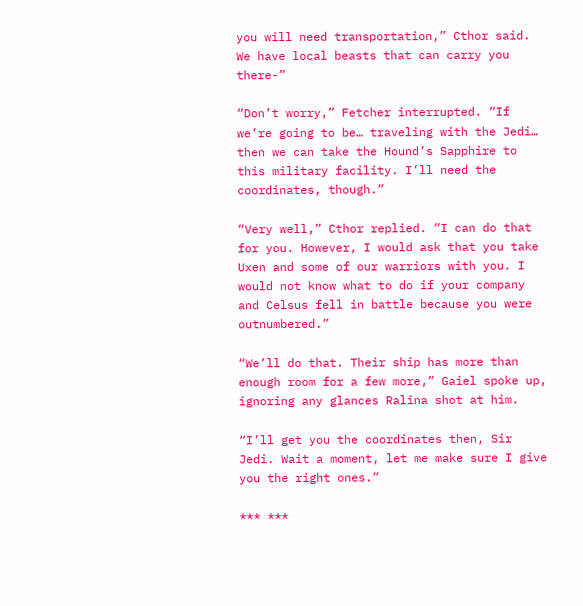you will need transportation,” Cthor said. We have local beasts that can carry you there-”

“Don’t worry,” Fetcher interrupted. “If we’re going to be… traveling with the Jedi… then we can take the Hound’s Sapphire to this military facility. I’ll need the coordinates, though.”

“Very well,” Cthor replied. “I can do that for you. However, I would ask that you take Uxen and some of our warriors with you. I would not know what to do if your company and Celsus fell in battle because you were outnumbered.”

“We’ll do that. Their ship has more than enough room for a few more,” Gaiel spoke up, ignoring any glances Ralina shot at him.

“I’ll get you the coordinates then, Sir Jedi. Wait a moment, let me make sure I give you the right ones.”

*** ***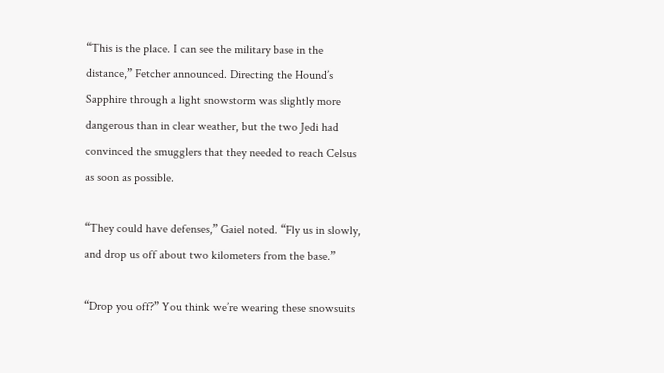“This is the place. I can see the military base in the distance,” Fetcher announced. Directing the Hound’s Sapphire through a light snowstorm was slightly more dangerous than in clear weather, but the two Jedi had convinced the smugglers that they needed to reach Celsus as soon as possible.

“They could have defenses,” Gaiel noted. “Fly us in slowly, and drop us off about two kilometers from the base.”

“Drop you off?” You think we’re wearing these snowsuits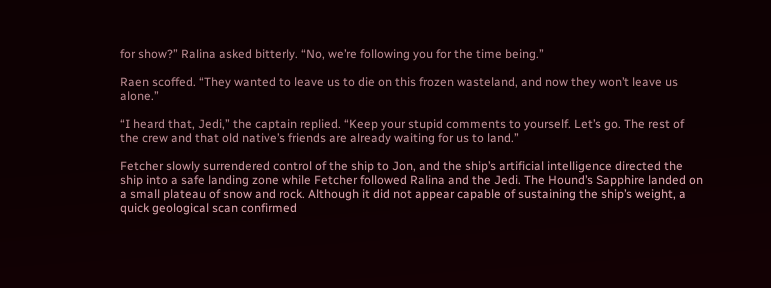for show?” Ralina asked bitterly. “No, we’re following you for the time being.”

Raen scoffed. “They wanted to leave us to die on this frozen wasteland, and now they won’t leave us alone.”

“I heard that, Jedi,” the captain replied. “Keep your stupid comments to yourself. Let’s go. The rest of the crew and that old native’s friends are already waiting for us to land.”

Fetcher slowly surrendered control of the ship to Jon, and the ship’s artificial intelligence directed the ship into a safe landing zone while Fetcher followed Ralina and the Jedi. The Hound’s Sapphire landed on a small plateau of snow and rock. Although it did not appear capable of sustaining the ship’s weight, a quick geological scan confirmed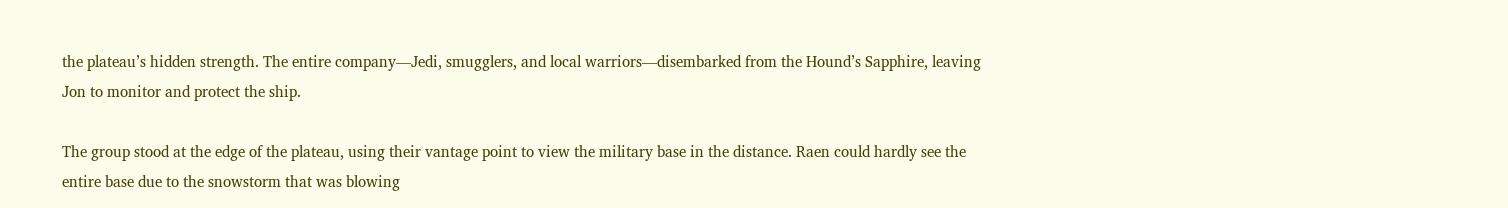the plateau’s hidden strength. The entire company—Jedi, smugglers, and local warriors—disembarked from the Hound’s Sapphire, leaving Jon to monitor and protect the ship.

The group stood at the edge of the plateau, using their vantage point to view the military base in the distance. Raen could hardly see the entire base due to the snowstorm that was blowing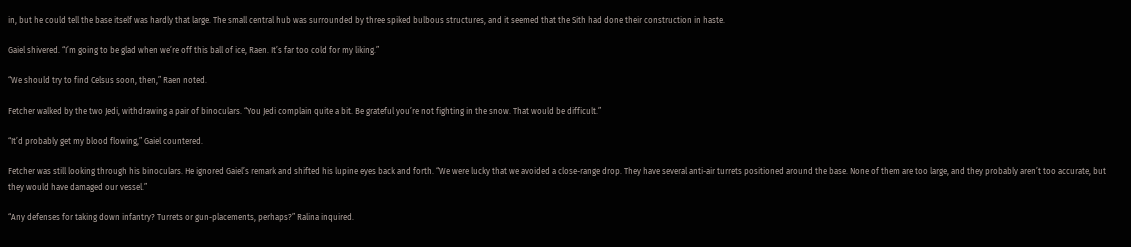in, but he could tell the base itself was hardly that large. The small central hub was surrounded by three spiked bulbous structures, and it seemed that the Sith had done their construction in haste.

Gaiel shivered. “I’m going to be glad when we’re off this ball of ice, Raen. It’s far too cold for my liking.”

“We should try to find Celsus soon, then,” Raen noted.

Fetcher walked by the two Jedi, withdrawing a pair of binoculars. “You Jedi complain quite a bit. Be grateful you’re not fighting in the snow. That would be difficult.”

“It’d probably get my blood flowing,” Gaiel countered.

Fetcher was still looking through his binoculars. He ignored Gaiel’s remark and shifted his lupine eyes back and forth. “We were lucky that we avoided a close-range drop. They have several anti-air turrets positioned around the base. None of them are too large, and they probably aren’t too accurate, but they would have damaged our vessel.”

“Any defenses for taking down infantry? Turrets or gun-placements, perhaps?” Ralina inquired.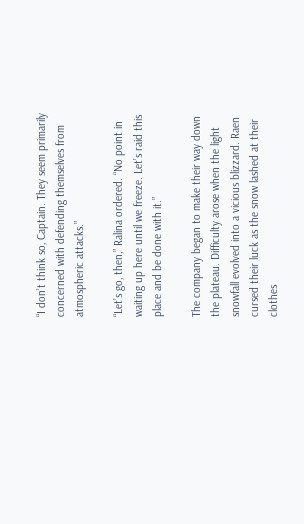“I don’t think so, Captain. They seem primarily concerned with defending themselves from atmospheric attacks.”

“Let’s go, then,” Ralina ordered. “No point in waiting up here until we freeze. Let’s raid this place and be done with it.”

The company began to make their way down the plateau. Difficulty arose when the light snowfall evolved into a vicious blizzard. Raen cursed their luck as the snow lashed at their clothes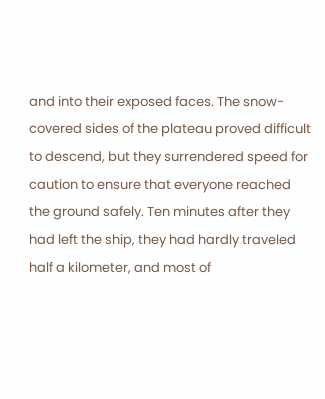and into their exposed faces. The snow-covered sides of the plateau proved difficult to descend, but they surrendered speed for caution to ensure that everyone reached the ground safely. Ten minutes after they had left the ship, they had hardly traveled half a kilometer, and most of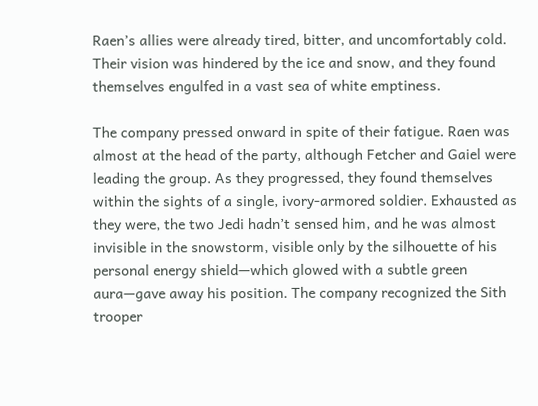Raen’s allies were already tired, bitter, and uncomfortably cold. Their vision was hindered by the ice and snow, and they found themselves engulfed in a vast sea of white emptiness.

The company pressed onward in spite of their fatigue. Raen was almost at the head of the party, although Fetcher and Gaiel were leading the group. As they progressed, they found themselves within the sights of a single, ivory-armored soldier. Exhausted as they were, the two Jedi hadn’t sensed him, and he was almost invisible in the snowstorm, visible only by the silhouette of his personal energy shield—which glowed with a subtle green aura—gave away his position. The company recognized the Sith trooper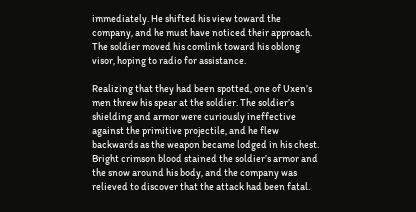immediately. He shifted his view toward the company, and he must have noticed their approach. The soldier moved his comlink toward his oblong visor, hoping to radio for assistance.

Realizing that they had been spotted, one of Uxen’s men threw his spear at the soldier. The soldier’s shielding and armor were curiously ineffective against the primitive projectile, and he flew backwards as the weapon became lodged in his chest. Bright crimson blood stained the soldier’s armor and the snow around his body, and the company was relieved to discover that the attack had been fatal.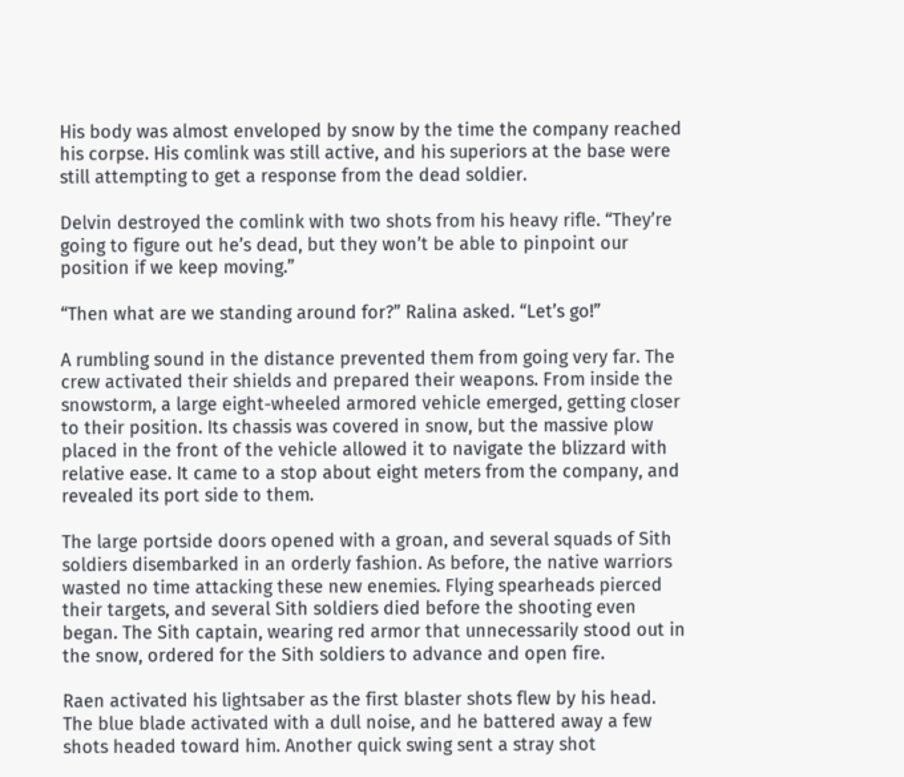His body was almost enveloped by snow by the time the company reached his corpse. His comlink was still active, and his superiors at the base were still attempting to get a response from the dead soldier.

Delvin destroyed the comlink with two shots from his heavy rifle. “They’re going to figure out he’s dead, but they won’t be able to pinpoint our position if we keep moving.”

“Then what are we standing around for?” Ralina asked. “Let’s go!”

A rumbling sound in the distance prevented them from going very far. The crew activated their shields and prepared their weapons. From inside the snowstorm, a large eight-wheeled armored vehicle emerged, getting closer to their position. Its chassis was covered in snow, but the massive plow placed in the front of the vehicle allowed it to navigate the blizzard with relative ease. It came to a stop about eight meters from the company, and revealed its port side to them.

The large portside doors opened with a groan, and several squads of Sith soldiers disembarked in an orderly fashion. As before, the native warriors wasted no time attacking these new enemies. Flying spearheads pierced their targets, and several Sith soldiers died before the shooting even began. The Sith captain, wearing red armor that unnecessarily stood out in the snow, ordered for the Sith soldiers to advance and open fire.

Raen activated his lightsaber as the first blaster shots flew by his head. The blue blade activated with a dull noise, and he battered away a few shots headed toward him. Another quick swing sent a stray shot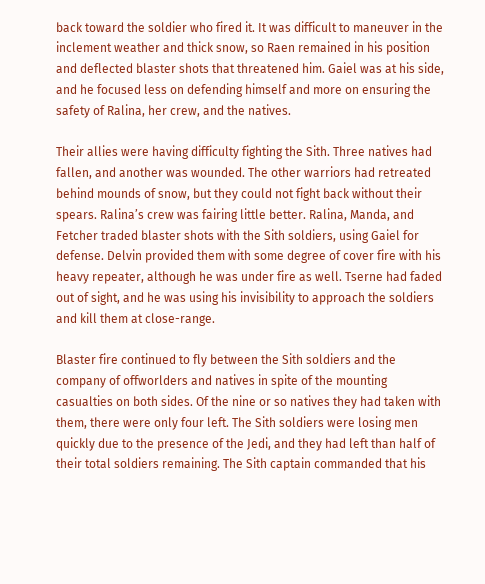back toward the soldier who fired it. It was difficult to maneuver in the inclement weather and thick snow, so Raen remained in his position and deflected blaster shots that threatened him. Gaiel was at his side, and he focused less on defending himself and more on ensuring the safety of Ralina, her crew, and the natives.

Their allies were having difficulty fighting the Sith. Three natives had fallen, and another was wounded. The other warriors had retreated behind mounds of snow, but they could not fight back without their spears. Ralina’s crew was fairing little better. Ralina, Manda, and Fetcher traded blaster shots with the Sith soldiers, using Gaiel for defense. Delvin provided them with some degree of cover fire with his heavy repeater, although he was under fire as well. Tserne had faded out of sight, and he was using his invisibility to approach the soldiers and kill them at close-range.

Blaster fire continued to fly between the Sith soldiers and the company of offworlders and natives in spite of the mounting casualties on both sides. Of the nine or so natives they had taken with them, there were only four left. The Sith soldiers were losing men quickly due to the presence of the Jedi, and they had left than half of their total soldiers remaining. The Sith captain commanded that his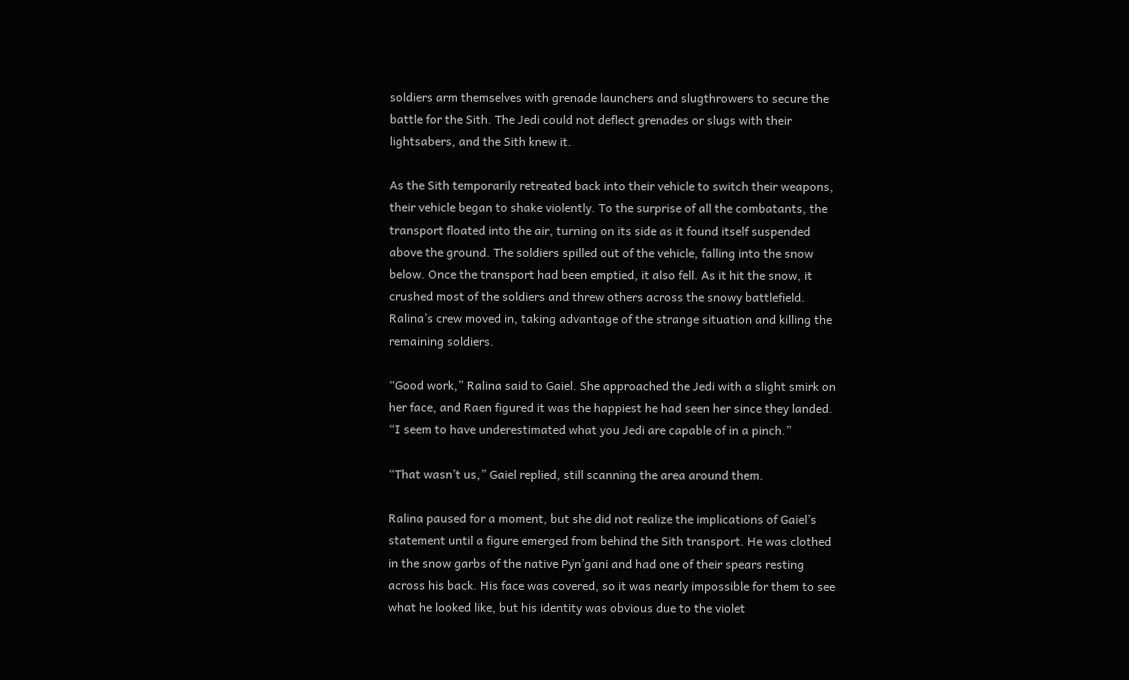soldiers arm themselves with grenade launchers and slugthrowers to secure the battle for the Sith. The Jedi could not deflect grenades or slugs with their lightsabers, and the Sith knew it.

As the Sith temporarily retreated back into their vehicle to switch their weapons, their vehicle began to shake violently. To the surprise of all the combatants, the transport floated into the air, turning on its side as it found itself suspended above the ground. The soldiers spilled out of the vehicle, falling into the snow below. Once the transport had been emptied, it also fell. As it hit the snow, it crushed most of the soldiers and threw others across the snowy battlefield. Ralina’s crew moved in, taking advantage of the strange situation and killing the remaining soldiers.

“Good work,” Ralina said to Gaiel. She approached the Jedi with a slight smirk on her face, and Raen figured it was the happiest he had seen her since they landed. “I seem to have underestimated what you Jedi are capable of in a pinch.”

“That wasn’t us,” Gaiel replied, still scanning the area around them.

Ralina paused for a moment, but she did not realize the implications of Gaiel’s statement until a figure emerged from behind the Sith transport. He was clothed in the snow garbs of the native Pyn’gani and had one of their spears resting across his back. His face was covered, so it was nearly impossible for them to see what he looked like, but his identity was obvious due to the violet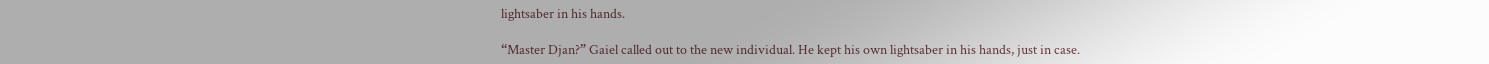lightsaber in his hands.

“Master Djan?” Gaiel called out to the new individual. He kept his own lightsaber in his hands, just in case.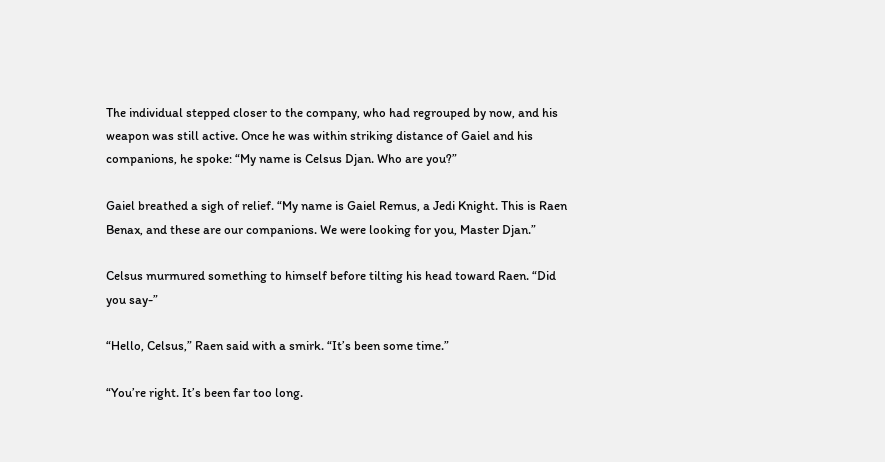The individual stepped closer to the company, who had regrouped by now, and his weapon was still active. Once he was within striking distance of Gaiel and his companions, he spoke: “My name is Celsus Djan. Who are you?”

Gaiel breathed a sigh of relief. “My name is Gaiel Remus, a Jedi Knight. This is Raen Benax, and these are our companions. We were looking for you, Master Djan.”

Celsus murmured something to himself before tilting his head toward Raen. “Did you say-”

“Hello, Celsus,” Raen said with a smirk. “It’s been some time.”

“You’re right. It’s been far too long.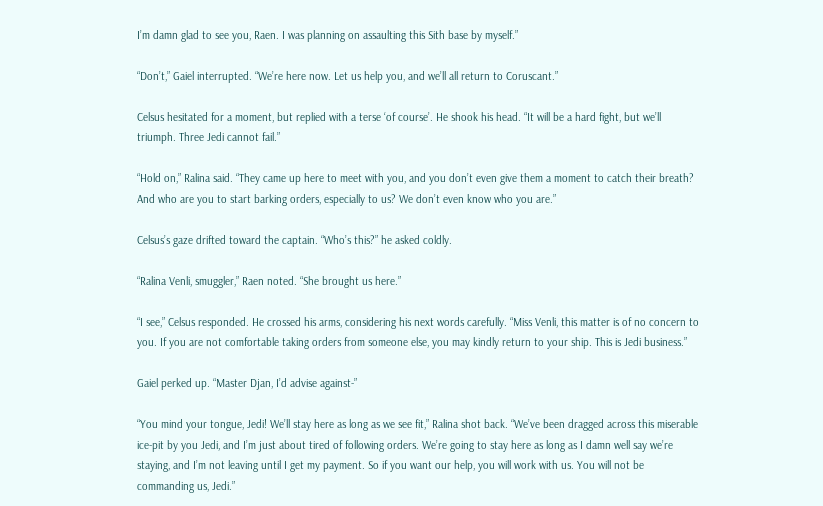I’m damn glad to see you, Raen. I was planning on assaulting this Sith base by myself.”

“Don’t,” Gaiel interrupted. “We’re here now. Let us help you, and we’ll all return to Coruscant.”

Celsus hesitated for a moment, but replied with a terse ‘of course’. He shook his head. “It will be a hard fight, but we’ll triumph. Three Jedi cannot fail.”

“Hold on,” Ralina said. “They came up here to meet with you, and you don’t even give them a moment to catch their breath? And who are you to start barking orders, especially to us? We don’t even know who you are.”

Celsus’s gaze drifted toward the captain. “Who’s this?” he asked coldly.

“Ralina Venli, smuggler,” Raen noted. “She brought us here.”

“I see,” Celsus responded. He crossed his arms, considering his next words carefully. “Miss Venli, this matter is of no concern to you. If you are not comfortable taking orders from someone else, you may kindly return to your ship. This is Jedi business.”

Gaiel perked up. “Master Djan, I’d advise against-”

“You mind your tongue, Jedi! We’ll stay here as long as we see fit,” Ralina shot back. “We’ve been dragged across this miserable ice-pit by you Jedi, and I’m just about tired of following orders. We’re going to stay here as long as I damn well say we’re staying, and I’m not leaving until I get my payment. So if you want our help, you will work with us. You will not be commanding us, Jedi.”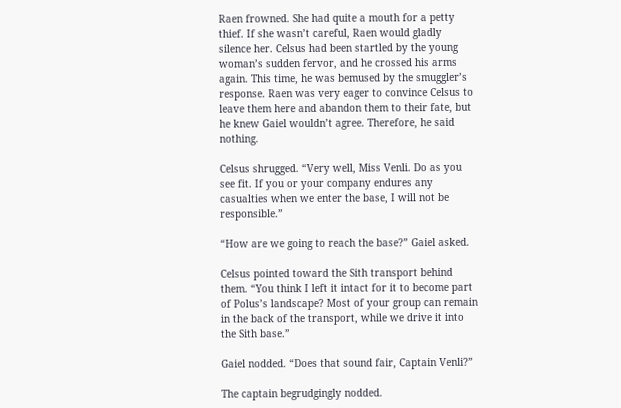Raen frowned. She had quite a mouth for a petty thief. If she wasn’t careful, Raen would gladly silence her. Celsus had been startled by the young woman’s sudden fervor, and he crossed his arms again. This time, he was bemused by the smuggler’s response. Raen was very eager to convince Celsus to leave them here and abandon them to their fate, but he knew Gaiel wouldn’t agree. Therefore, he said nothing.

Celsus shrugged. “Very well, Miss Venli. Do as you see fit. If you or your company endures any casualties when we enter the base, I will not be responsible.”

“How are we going to reach the base?” Gaiel asked.

Celsus pointed toward the Sith transport behind them. “You think I left it intact for it to become part of Polus’s landscape? Most of your group can remain in the back of the transport, while we drive it into the Sith base.”

Gaiel nodded. “Does that sound fair, Captain Venli?”

The captain begrudgingly nodded.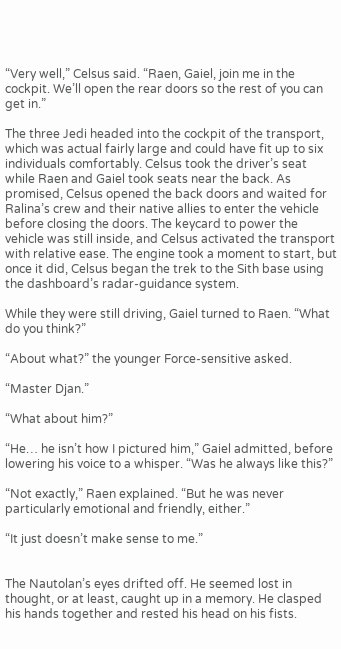“Very well,” Celsus said. “Raen, Gaiel, join me in the cockpit. We’ll open the rear doors so the rest of you can get in.”

The three Jedi headed into the cockpit of the transport, which was actual fairly large and could have fit up to six individuals comfortably. Celsus took the driver’s seat while Raen and Gaiel took seats near the back. As promised, Celsus opened the back doors and waited for Ralina’s crew and their native allies to enter the vehicle before closing the doors. The keycard to power the vehicle was still inside, and Celsus activated the transport with relative ease. The engine took a moment to start, but once it did, Celsus began the trek to the Sith base using the dashboard’s radar-guidance system.

While they were still driving, Gaiel turned to Raen. “What do you think?”

“About what?” the younger Force-sensitive asked.

“Master Djan.”

“What about him?”

“He… he isn’t how I pictured him,” Gaiel admitted, before lowering his voice to a whisper. “Was he always like this?”

“Not exactly,” Raen explained. “But he was never particularly emotional and friendly, either.”

“It just doesn’t make sense to me.”


The Nautolan’s eyes drifted off. He seemed lost in thought, or at least, caught up in a memory. He clasped his hands together and rested his head on his fists.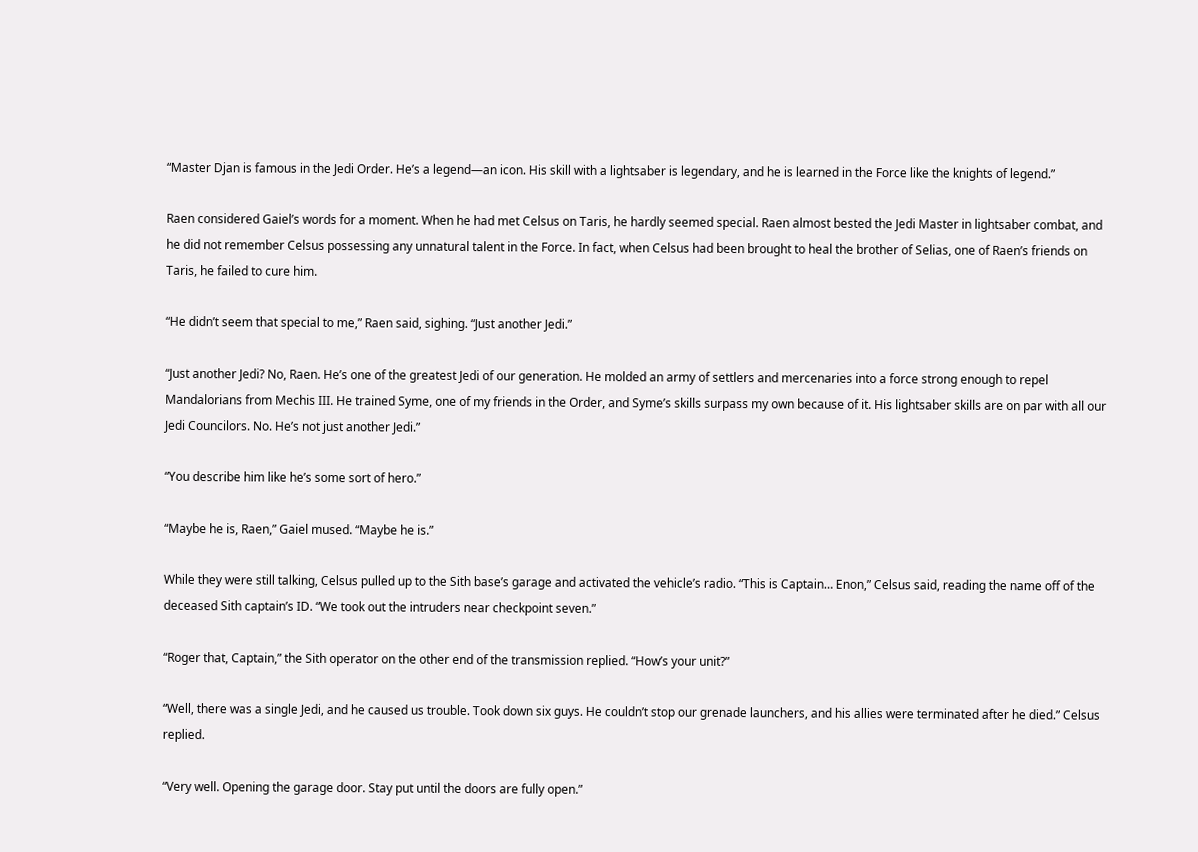“Master Djan is famous in the Jedi Order. He’s a legend—an icon. His skill with a lightsaber is legendary, and he is learned in the Force like the knights of legend.”

Raen considered Gaiel’s words for a moment. When he had met Celsus on Taris, he hardly seemed special. Raen almost bested the Jedi Master in lightsaber combat, and he did not remember Celsus possessing any unnatural talent in the Force. In fact, when Celsus had been brought to heal the brother of Selias, one of Raen’s friends on Taris, he failed to cure him.

“He didn’t seem that special to me,” Raen said, sighing. “Just another Jedi.”

“Just another Jedi? No, Raen. He’s one of the greatest Jedi of our generation. He molded an army of settlers and mercenaries into a force strong enough to repel Mandalorians from Mechis III. He trained Syme, one of my friends in the Order, and Syme’s skills surpass my own because of it. His lightsaber skills are on par with all our Jedi Councilors. No. He’s not just another Jedi.”

“You describe him like he’s some sort of hero.”

“Maybe he is, Raen,” Gaiel mused. “Maybe he is.”

While they were still talking, Celsus pulled up to the Sith base’s garage and activated the vehicle’s radio. “This is Captain… Enon,” Celsus said, reading the name off of the deceased Sith captain’s ID. “We took out the intruders near checkpoint seven.”

“Roger that, Captain,” the Sith operator on the other end of the transmission replied. “How’s your unit?”

“Well, there was a single Jedi, and he caused us trouble. Took down six guys. He couldn’t stop our grenade launchers, and his allies were terminated after he died.” Celsus replied.

“Very well. Opening the garage door. Stay put until the doors are fully open.”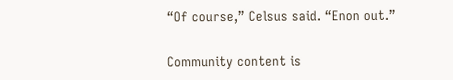“Of course,” Celsus said. “Enon out.”

Community content is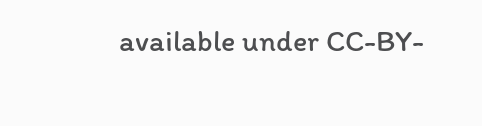available under CC-BY-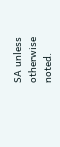SA unless otherwise noted.